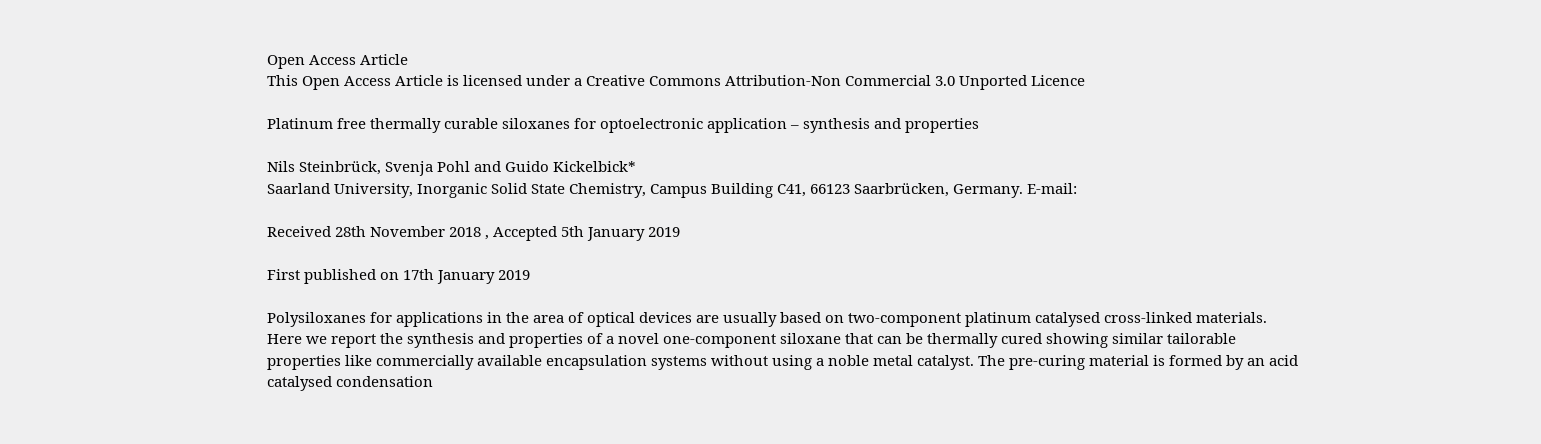Open Access Article
This Open Access Article is licensed under a Creative Commons Attribution-Non Commercial 3.0 Unported Licence

Platinum free thermally curable siloxanes for optoelectronic application – synthesis and properties

Nils Steinbrück, Svenja Pohl and Guido Kickelbick*
Saarland University, Inorganic Solid State Chemistry, Campus Building C41, 66123 Saarbrücken, Germany. E-mail:

Received 28th November 2018 , Accepted 5th January 2019

First published on 17th January 2019

Polysiloxanes for applications in the area of optical devices are usually based on two-component platinum catalysed cross-linked materials. Here we report the synthesis and properties of a novel one-component siloxane that can be thermally cured showing similar tailorable properties like commercially available encapsulation systems without using a noble metal catalyst. The pre-curing material is formed by an acid catalysed condensation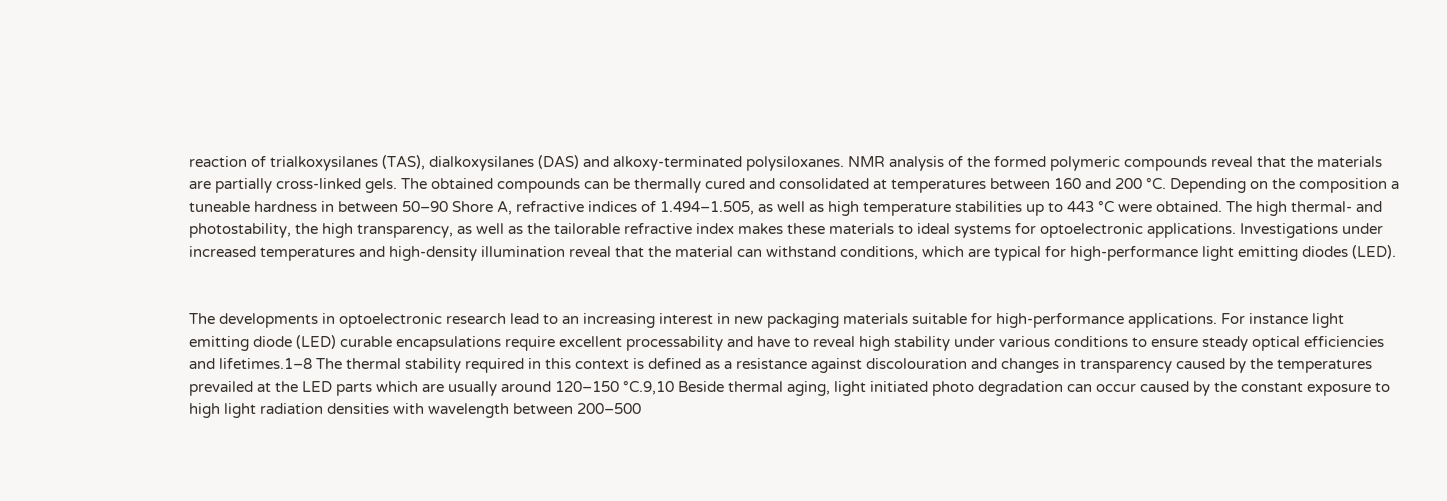reaction of trialkoxysilanes (TAS), dialkoxysilanes (DAS) and alkoxy-terminated polysiloxanes. NMR analysis of the formed polymeric compounds reveal that the materials are partially cross-linked gels. The obtained compounds can be thermally cured and consolidated at temperatures between 160 and 200 °C. Depending on the composition a tuneable hardness in between 50–90 Shore A, refractive indices of 1.494–1.505, as well as high temperature stabilities up to 443 °C were obtained. The high thermal- and photostability, the high transparency, as well as the tailorable refractive index makes these materials to ideal systems for optoelectronic applications. Investigations under increased temperatures and high-density illumination reveal that the material can withstand conditions, which are typical for high-performance light emitting diodes (LED).


The developments in optoelectronic research lead to an increasing interest in new packaging materials suitable for high-performance applications. For instance light emitting diode (LED) curable encapsulations require excellent processability and have to reveal high stability under various conditions to ensure steady optical efficiencies and lifetimes.1–8 The thermal stability required in this context is defined as a resistance against discolouration and changes in transparency caused by the temperatures prevailed at the LED parts which are usually around 120–150 °C.9,10 Beside thermal aging, light initiated photo degradation can occur caused by the constant exposure to high light radiation densities with wavelength between 200–500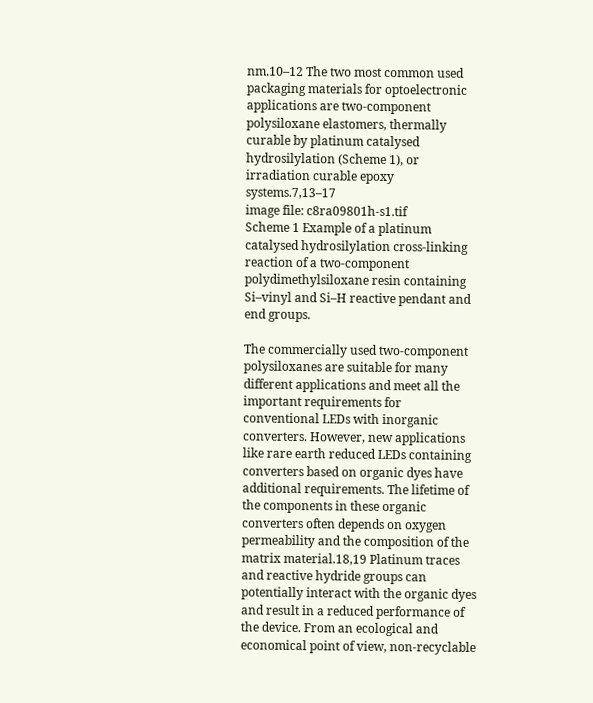nm.10–12 The two most common used packaging materials for optoelectronic applications are two-component polysiloxane elastomers, thermally curable by platinum catalysed hydrosilylation (Scheme 1), or irradiation curable epoxy systems.7,13–17
image file: c8ra09801h-s1.tif
Scheme 1 Example of a platinum catalysed hydrosilylation cross-linking reaction of a two-component polydimethylsiloxane resin containing Si–vinyl and Si–H reactive pendant and end groups.

The commercially used two-component polysiloxanes are suitable for many different applications and meet all the important requirements for conventional LEDs with inorganic converters. However, new applications like rare earth reduced LEDs containing converters based on organic dyes have additional requirements. The lifetime of the components in these organic converters often depends on oxygen permeability and the composition of the matrix material.18,19 Platinum traces and reactive hydride groups can potentially interact with the organic dyes and result in a reduced performance of the device. From an ecological and economical point of view, non-recyclable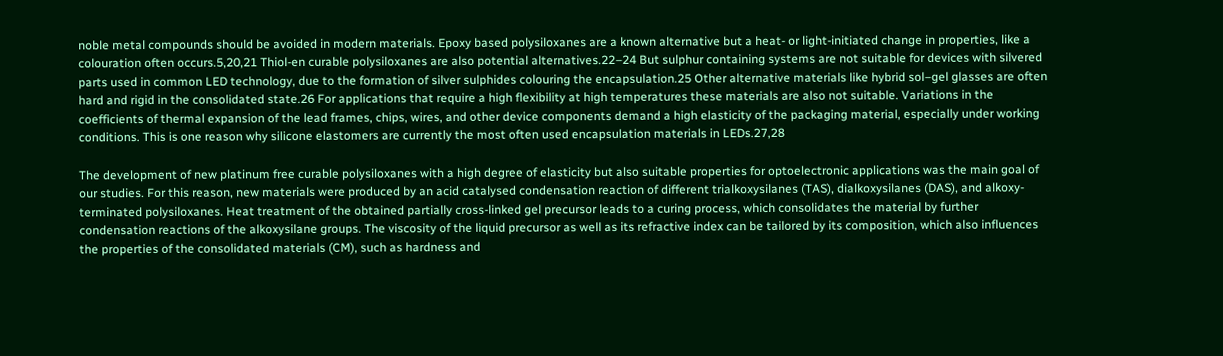noble metal compounds should be avoided in modern materials. Epoxy based polysiloxanes are a known alternative but a heat- or light-initiated change in properties, like a colouration often occurs.5,20,21 Thiol-en curable polysiloxanes are also potential alternatives.22–24 But sulphur containing systems are not suitable for devices with silvered parts used in common LED technology, due to the formation of silver sulphides colouring the encapsulation.25 Other alternative materials like hybrid sol–gel glasses are often hard and rigid in the consolidated state.26 For applications that require a high flexibility at high temperatures these materials are also not suitable. Variations in the coefficients of thermal expansion of the lead frames, chips, wires, and other device components demand a high elasticity of the packaging material, especially under working conditions. This is one reason why silicone elastomers are currently the most often used encapsulation materials in LEDs.27,28

The development of new platinum free curable polysiloxanes with a high degree of elasticity but also suitable properties for optoelectronic applications was the main goal of our studies. For this reason, new materials were produced by an acid catalysed condensation reaction of different trialkoxysilanes (TAS), dialkoxysilanes (DAS), and alkoxy-terminated polysiloxanes. Heat treatment of the obtained partially cross-linked gel precursor leads to a curing process, which consolidates the material by further condensation reactions of the alkoxysilane groups. The viscosity of the liquid precursor as well as its refractive index can be tailored by its composition, which also influences the properties of the consolidated materials (CM), such as hardness and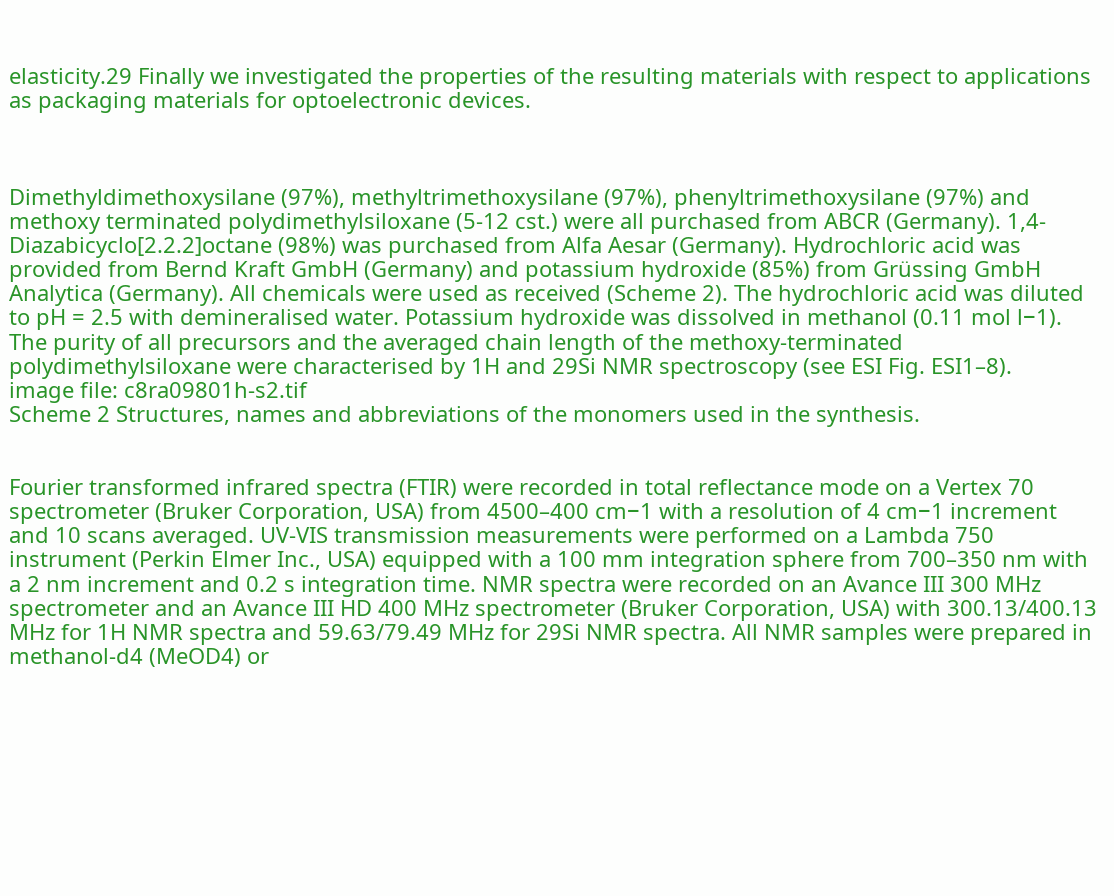elasticity.29 Finally we investigated the properties of the resulting materials with respect to applications as packaging materials for optoelectronic devices.



Dimethyldimethoxysilane (97%), methyltrimethoxysilane (97%), phenyltrimethoxysilane (97%) and methoxy terminated polydimethylsiloxane (5-12 cst.) were all purchased from ABCR (Germany). 1,4-Diazabicyclo[2.2.2]octane (98%) was purchased from Alfa Aesar (Germany). Hydrochloric acid was provided from Bernd Kraft GmbH (Germany) and potassium hydroxide (85%) from Grüssing GmbH Analytica (Germany). All chemicals were used as received (Scheme 2). The hydrochloric acid was diluted to pH = 2.5 with demineralised water. Potassium hydroxide was dissolved in methanol (0.11 mol l−1). The purity of all precursors and the averaged chain length of the methoxy-terminated polydimethylsiloxane were characterised by 1H and 29Si NMR spectroscopy (see ESI Fig. ESI1–8).
image file: c8ra09801h-s2.tif
Scheme 2 Structures, names and abbreviations of the monomers used in the synthesis.


Fourier transformed infrared spectra (FTIR) were recorded in total reflectance mode on a Vertex 70 spectrometer (Bruker Corporation, USA) from 4500–400 cm−1 with a resolution of 4 cm−1 increment and 10 scans averaged. UV-VIS transmission measurements were performed on a Lambda 750 instrument (Perkin Elmer Inc., USA) equipped with a 100 mm integration sphere from 700–350 nm with a 2 nm increment and 0.2 s integration time. NMR spectra were recorded on an Avance III 300 MHz spectrometer and an Avance III HD 400 MHz spectrometer (Bruker Corporation, USA) with 300.13/400.13 MHz for 1H NMR spectra and 59.63/79.49 MHz for 29Si NMR spectra. All NMR samples were prepared in methanol-d4 (MeOD4) or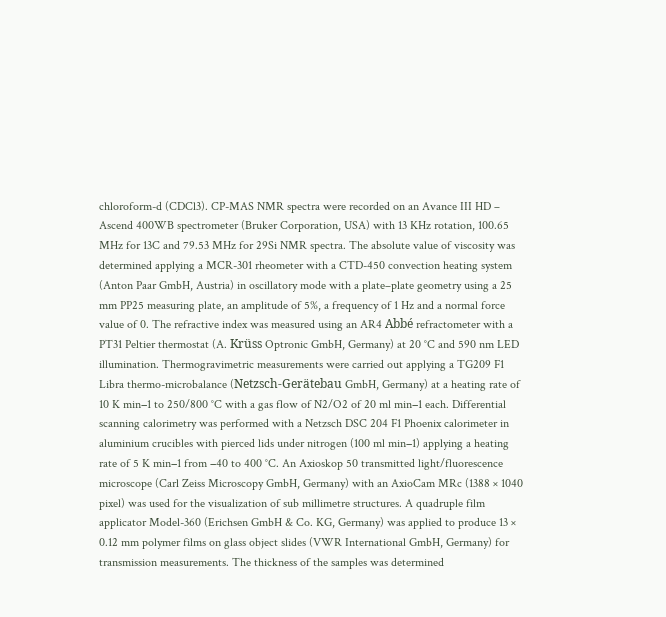chloroform-d (CDCl3). CP-MAS NMR spectra were recorded on an Avance III HD – Ascend 400WB spectrometer (Bruker Corporation, USA) with 13 KHz rotation, 100.65 MHz for 13C and 79.53 MHz for 29Si NMR spectra. The absolute value of viscosity was determined applying a MCR-301 rheometer with a CTD-450 convection heating system (Anton Paar GmbH, Austria) in oscillatory mode with a plate–plate geometry using a 25 mm PP25 measuring plate, an amplitude of 5%, a frequency of 1 Hz and a normal force value of 0. The refractive index was measured using an AR4 Abbé refractometer with a PT31 Peltier thermostat (A. Krüss Optronic GmbH, Germany) at 20 °C and 590 nm LED illumination. Thermogravimetric measurements were carried out applying a TG209 F1 Libra thermo-microbalance (Netzsch-Gerätebau GmbH, Germany) at a heating rate of 10 K min−1 to 250/800 °C with a gas flow of N2/O2 of 20 ml min−1 each. Differential scanning calorimetry was performed with a Netzsch DSC 204 F1 Phoenix calorimeter in aluminium crucibles with pierced lids under nitrogen (100 ml min−1) applying a heating rate of 5 K min−1 from −40 to 400 °C. An Axioskop 50 transmitted light/fluorescence microscope (Carl Zeiss Microscopy GmbH, Germany) with an AxioCam MRc (1388 × 1040 pixel) was used for the visualization of sub millimetre structures. A quadruple film applicator Model-360 (Erichsen GmbH & Co. KG, Germany) was applied to produce 13 × 0.12 mm polymer films on glass object slides (VWR International GmbH, Germany) for transmission measurements. The thickness of the samples was determined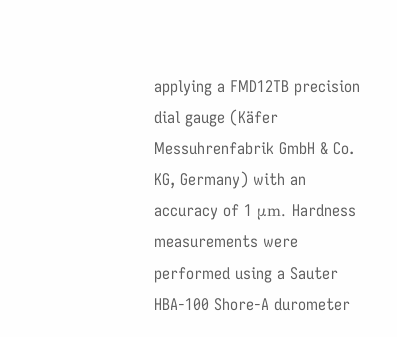applying a FMD12TB precision dial gauge (Käfer Messuhrenfabrik GmbH & Co. KG, Germany) with an accuracy of 1 μm. Hardness measurements were performed using a Sauter HBA-100 Shore-A durometer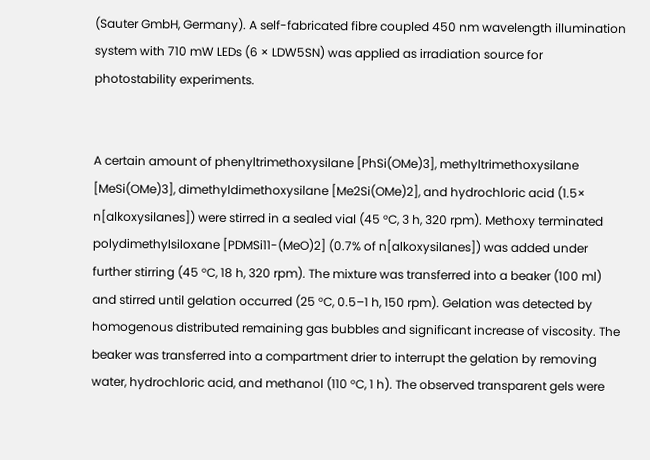(Sauter GmbH, Germany). A self-fabricated fibre coupled 450 nm wavelength illumination system with 710 mW LEDs (6 × LDW5SN) was applied as irradiation source for photostability experiments.


A certain amount of phenyltrimethoxysilane [PhSi(OMe)3], methyltrimethoxysilane [MeSi(OMe)3], dimethyldimethoxysilane [Me2Si(OMe)2], and hydrochloric acid (1.5× n[alkoxysilanes]) were stirred in a sealed vial (45 °C, 3 h, 320 rpm). Methoxy terminated polydimethylsiloxane [PDMSi11-(MeO)2] (0.7% of n[alkoxysilanes]) was added under further stirring (45 °C, 18 h, 320 rpm). The mixture was transferred into a beaker (100 ml) and stirred until gelation occurred (25 °C, 0.5–1 h, 150 rpm). Gelation was detected by homogenous distributed remaining gas bubbles and significant increase of viscosity. The beaker was transferred into a compartment drier to interrupt the gelation by removing water, hydrochloric acid, and methanol (110 °C, 1 h). The observed transparent gels were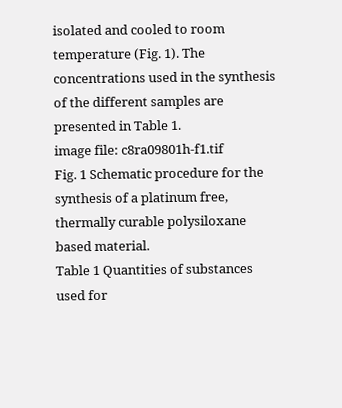isolated and cooled to room temperature (Fig. 1). The concentrations used in the synthesis of the different samples are presented in Table 1.
image file: c8ra09801h-f1.tif
Fig. 1 Schematic procedure for the synthesis of a platinum free, thermally curable polysiloxane based material.
Table 1 Quantities of substances used for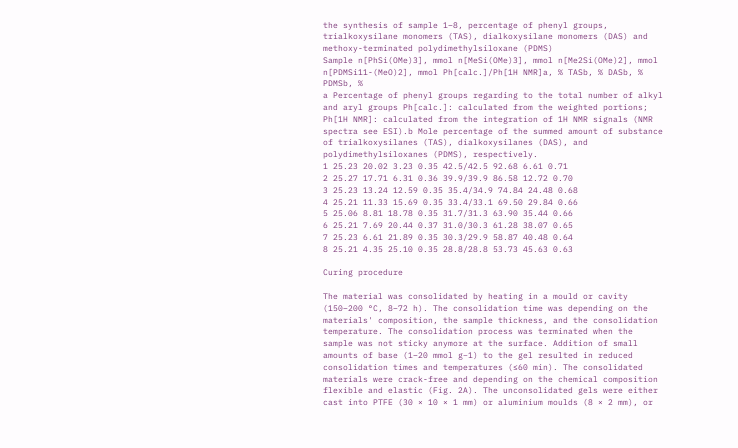the synthesis of sample 1–8, percentage of phenyl groups, trialkoxysilane monomers (TAS), dialkoxysilane monomers (DAS) and methoxy-terminated polydimethylsiloxane (PDMS)
Sample n[PhSi(OMe)3], mmol n[MeSi(OMe)3], mmol n[Me2Si(OMe)2], mmol n[PDMSi11-(MeO)2], mmol Ph[calc.]/Ph[1H NMR]a, % TASb, % DASb, % PDMSb, %
a Percentage of phenyl groups regarding to the total number of alkyl and aryl groups Ph[calc.]: calculated from the weighted portions; Ph[1H NMR]: calculated from the integration of 1H NMR signals (NMR spectra see ESI).b Mole percentage of the summed amount of substance of trialkoxysilanes (TAS), dialkoxysilanes (DAS), and polydimethylsiloxanes (PDMS), respectively.
1 25.23 20.02 3.23 0.35 42.5/42.5 92.68 6.61 0.71
2 25.27 17.71 6.31 0.36 39.9/39.9 86.58 12.72 0.70
3 25.23 13.24 12.59 0.35 35.4/34.9 74.84 24.48 0.68
4 25.21 11.33 15.69 0.35 33.4/33.1 69.50 29.84 0.66
5 25.06 8.81 18.78 0.35 31.7/31.3 63.90 35.44 0.66
6 25.21 7.69 20.44 0.37 31.0/30.3 61.28 38.07 0.65
7 25.23 6.61 21.89 0.35 30.3/29.9 58.87 40.48 0.64
8 25.21 4.35 25.10 0.35 28.8/28.8 53.73 45.63 0.63

Curing procedure

The material was consolidated by heating in a mould or cavity (150–200 °C, 8–72 h). The consolidation time was depending on the materials' composition, the sample thickness, and the consolidation temperature. The consolidation process was terminated when the sample was not sticky anymore at the surface. Addition of small amounts of base (1–20 mmol g−1) to the gel resulted in reduced consolidation times and temperatures (≤60 min). The consolidated materials were crack-free and depending on the chemical composition flexible and elastic (Fig. 2A). The unconsolidated gels were either cast into PTFE (30 × 10 × 1 mm) or aluminium moulds (8 × 2 mm), or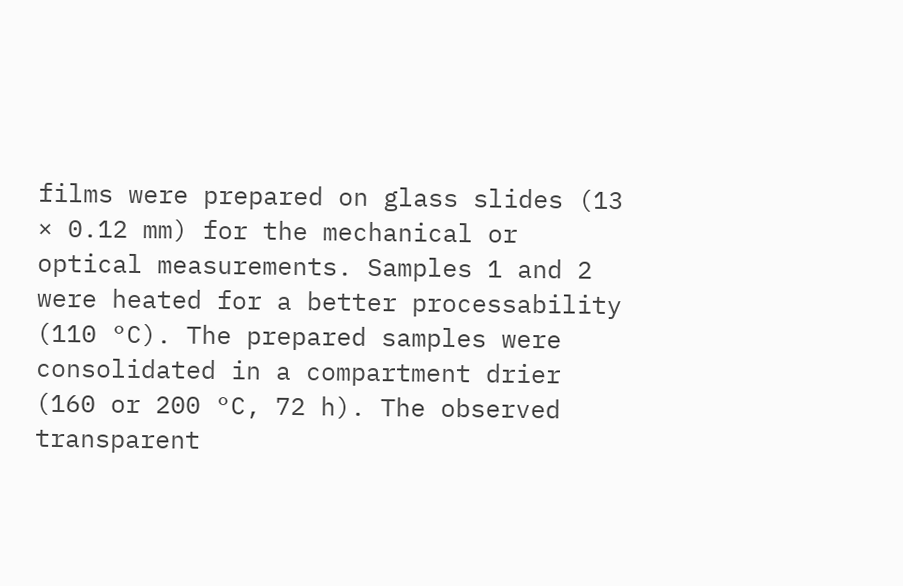films were prepared on glass slides (13 × 0.12 mm) for the mechanical or optical measurements. Samples 1 and 2 were heated for a better processability (110 °C). The prepared samples were consolidated in a compartment drier (160 or 200 °C, 72 h). The observed transparent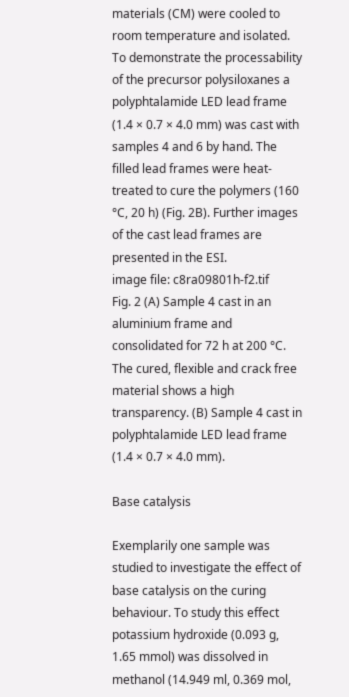materials (CM) were cooled to room temperature and isolated. To demonstrate the processability of the precursor polysiloxanes a polyphtalamide LED lead frame (1.4 × 0.7 × 4.0 mm) was cast with samples 4 and 6 by hand. The filled lead frames were heat-treated to cure the polymers (160 °C, 20 h) (Fig. 2B). Further images of the cast lead frames are presented in the ESI.
image file: c8ra09801h-f2.tif
Fig. 2 (A) Sample 4 cast in an aluminium frame and consolidated for 72 h at 200 °C. The cured, flexible and crack free material shows a high transparency. (B) Sample 4 cast in polyphtalamide LED lead frame (1.4 × 0.7 × 4.0 mm).

Base catalysis

Exemplarily one sample was studied to investigate the effect of base catalysis on the curing behaviour. To study this effect potassium hydroxide (0.093 g, 1.65 mmol) was dissolved in methanol (14.949 ml, 0.369 mol,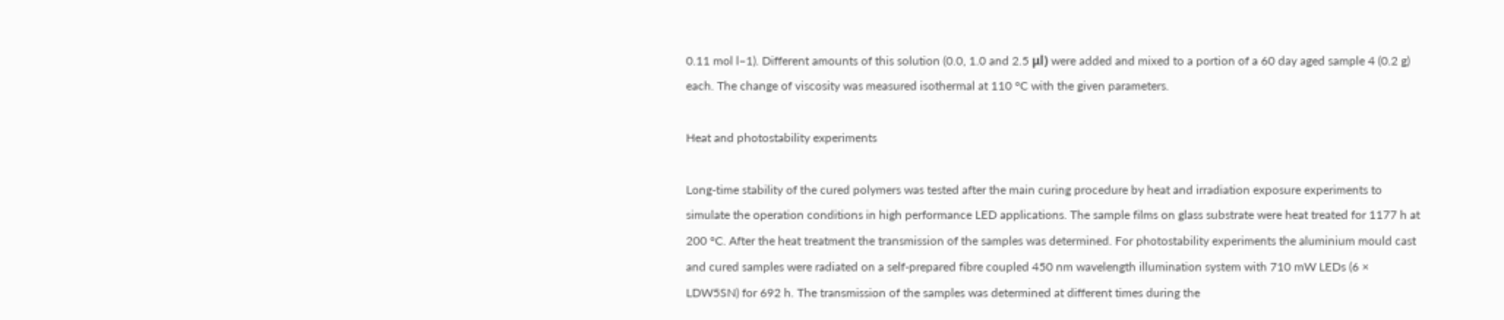0.11 mol l−1). Different amounts of this solution (0.0, 1.0 and 2.5 μl) were added and mixed to a portion of a 60 day aged sample 4 (0.2 g) each. The change of viscosity was measured isothermal at 110 °C with the given parameters.

Heat and photostability experiments

Long-time stability of the cured polymers was tested after the main curing procedure by heat and irradiation exposure experiments to simulate the operation conditions in high performance LED applications. The sample films on glass substrate were heat treated for 1177 h at 200 °C. After the heat treatment the transmission of the samples was determined. For photostability experiments the aluminium mould cast and cured samples were radiated on a self-prepared fibre coupled 450 nm wavelength illumination system with 710 mW LEDs (6 × LDW5SN) for 692 h. The transmission of the samples was determined at different times during the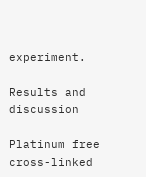experiment.

Results and discussion

Platinum free cross-linked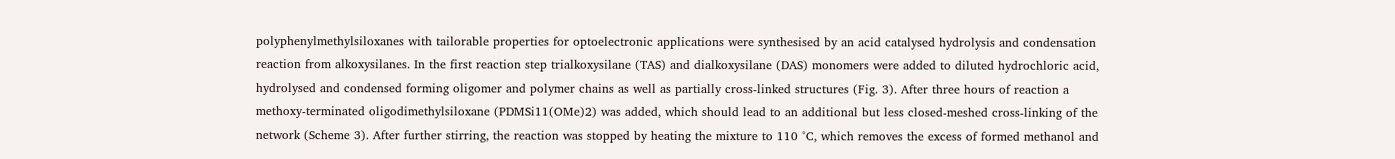polyphenylmethylsiloxanes with tailorable properties for optoelectronic applications were synthesised by an acid catalysed hydrolysis and condensation reaction from alkoxysilanes. In the first reaction step trialkoxysilane (TAS) and dialkoxysilane (DAS) monomers were added to diluted hydrochloric acid, hydrolysed and condensed forming oligomer and polymer chains as well as partially cross-linked structures (Fig. 3). After three hours of reaction a methoxy-terminated oligodimethylsiloxane (PDMSi11(OMe)2) was added, which should lead to an additional but less closed-meshed cross-linking of the network (Scheme 3). After further stirring, the reaction was stopped by heating the mixture to 110 °C, which removes the excess of formed methanol and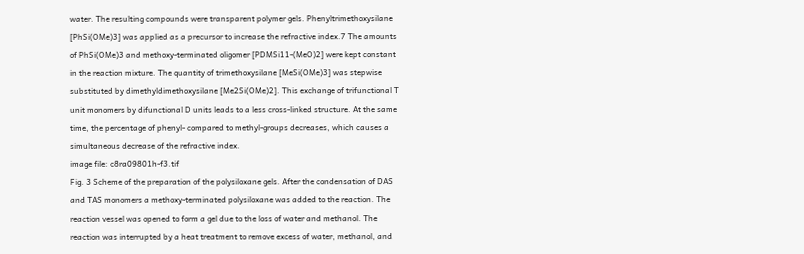water. The resulting compounds were transparent polymer gels. Phenyltrimethoxysilane [PhSi(OMe)3] was applied as a precursor to increase the refractive index.7 The amounts of PhSi(OMe)3 and methoxy-terminated oligomer [PDMSi11-(MeO)2] were kept constant in the reaction mixture. The quantity of trimethoxysilane [MeSi(OMe)3] was stepwise substituted by dimethyldimethoxysilane [Me2Si(OMe)2]. This exchange of trifunctional T unit monomers by difunctional D units leads to a less cross-linked structure. At the same time, the percentage of phenyl- compared to methyl-groups decreases, which causes a simultaneous decrease of the refractive index.
image file: c8ra09801h-f3.tif
Fig. 3 Scheme of the preparation of the polysiloxane gels. After the condensation of DAS and TAS monomers a methoxy-terminated polysiloxane was added to the reaction. The reaction vessel was opened to form a gel due to the loss of water and methanol. The reaction was interrupted by a heat treatment to remove excess of water, methanol, and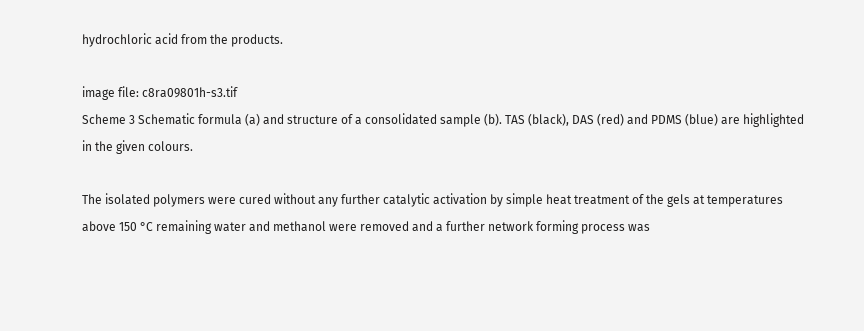hydrochloric acid from the products.

image file: c8ra09801h-s3.tif
Scheme 3 Schematic formula (a) and structure of a consolidated sample (b). TAS (black), DAS (red) and PDMS (blue) are highlighted in the given colours.

The isolated polymers were cured without any further catalytic activation by simple heat treatment of the gels at temperatures above 150 °C remaining water and methanol were removed and a further network forming process was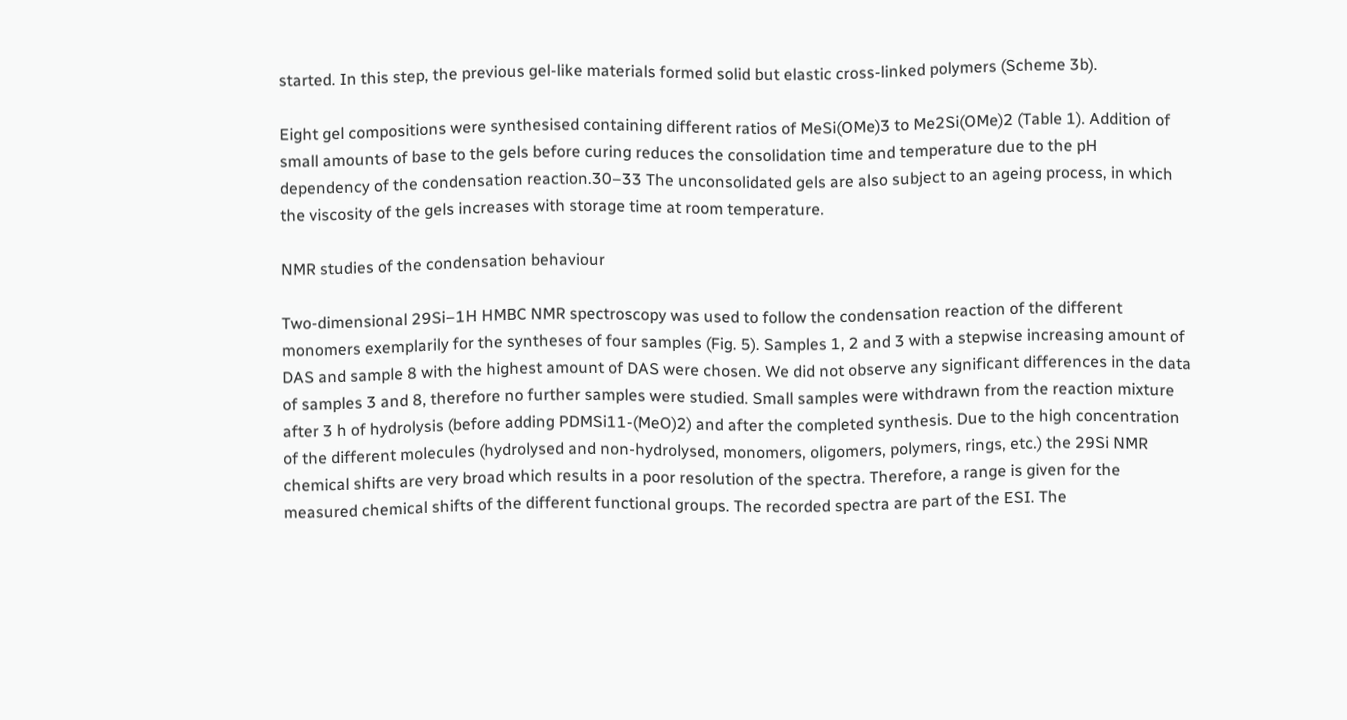started. In this step, the previous gel-like materials formed solid but elastic cross-linked polymers (Scheme 3b).

Eight gel compositions were synthesised containing different ratios of MeSi(OMe)3 to Me2Si(OMe)2 (Table 1). Addition of small amounts of base to the gels before curing reduces the consolidation time and temperature due to the pH dependency of the condensation reaction.30–33 The unconsolidated gels are also subject to an ageing process, in which the viscosity of the gels increases with storage time at room temperature.

NMR studies of the condensation behaviour

Two-dimensional 29Si–1H HMBC NMR spectroscopy was used to follow the condensation reaction of the different monomers exemplarily for the syntheses of four samples (Fig. 5). Samples 1, 2 and 3 with a stepwise increasing amount of DAS and sample 8 with the highest amount of DAS were chosen. We did not observe any significant differences in the data of samples 3 and 8, therefore no further samples were studied. Small samples were withdrawn from the reaction mixture after 3 h of hydrolysis (before adding PDMSi11-(MeO)2) and after the completed synthesis. Due to the high concentration of the different molecules (hydrolysed and non-hydrolysed, monomers, oligomers, polymers, rings, etc.) the 29Si NMR chemical shifts are very broad which results in a poor resolution of the spectra. Therefore, a range is given for the measured chemical shifts of the different functional groups. The recorded spectra are part of the ESI. The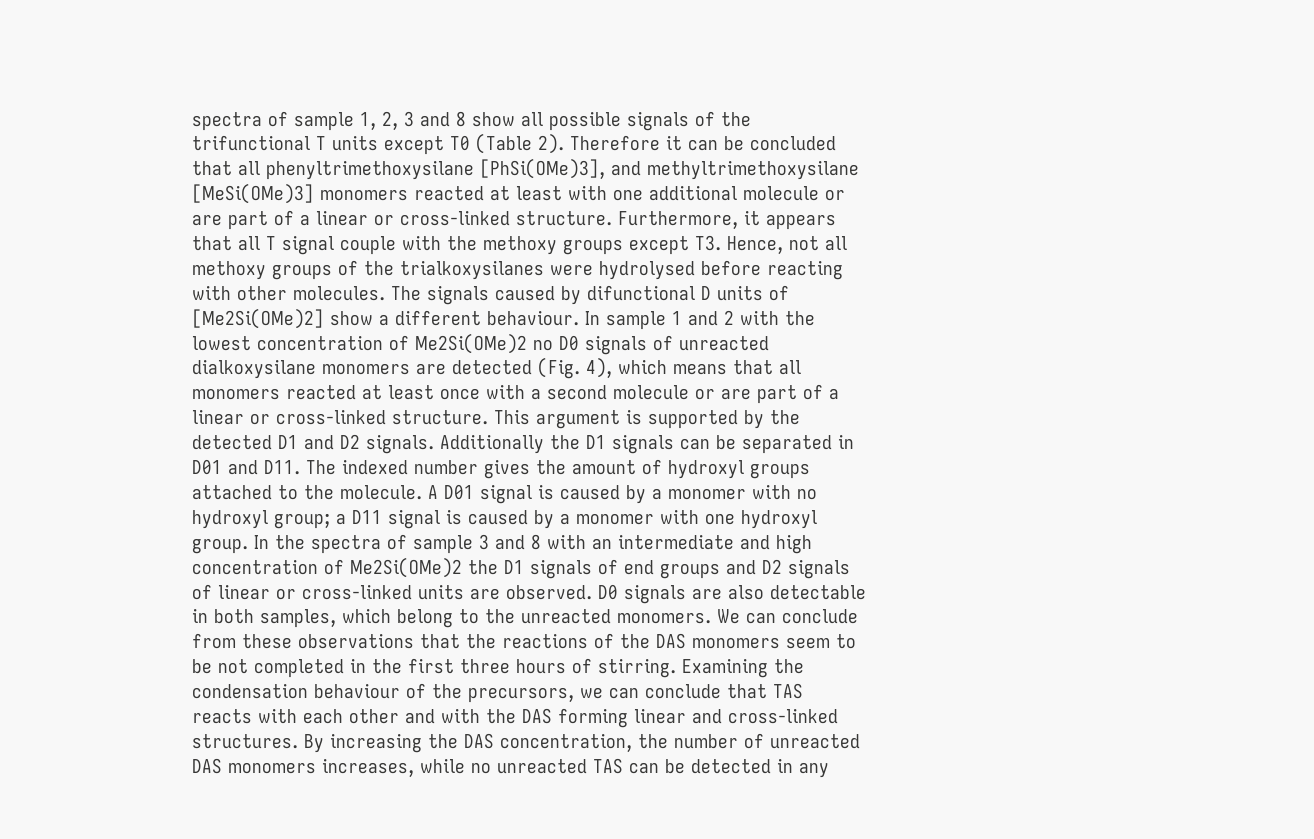spectra of sample 1, 2, 3 and 8 show all possible signals of the trifunctional T units except T0 (Table 2). Therefore it can be concluded that all phenyltrimethoxysilane [PhSi(OMe)3], and methyltrimethoxysilane [MeSi(OMe)3] monomers reacted at least with one additional molecule or are part of a linear or cross-linked structure. Furthermore, it appears that all T signal couple with the methoxy groups except T3. Hence, not all methoxy groups of the trialkoxysilanes were hydrolysed before reacting with other molecules. The signals caused by difunctional D units of [Me2Si(OMe)2] show a different behaviour. In sample 1 and 2 with the lowest concentration of Me2Si(OMe)2 no D0 signals of unreacted dialkoxysilane monomers are detected (Fig. 4), which means that all monomers reacted at least once with a second molecule or are part of a linear or cross-linked structure. This argument is supported by the detected D1 and D2 signals. Additionally the D1 signals can be separated in D01 and D11. The indexed number gives the amount of hydroxyl groups attached to the molecule. A D01 signal is caused by a monomer with no hydroxyl group; a D11 signal is caused by a monomer with one hydroxyl group. In the spectra of sample 3 and 8 with an intermediate and high concentration of Me2Si(OMe)2 the D1 signals of end groups and D2 signals of linear or cross-linked units are observed. D0 signals are also detectable in both samples, which belong to the unreacted monomers. We can conclude from these observations that the reactions of the DAS monomers seem to be not completed in the first three hours of stirring. Examining the condensation behaviour of the precursors, we can conclude that TAS reacts with each other and with the DAS forming linear and cross-linked structures. By increasing the DAS concentration, the number of unreacted DAS monomers increases, while no unreacted TAS can be detected in any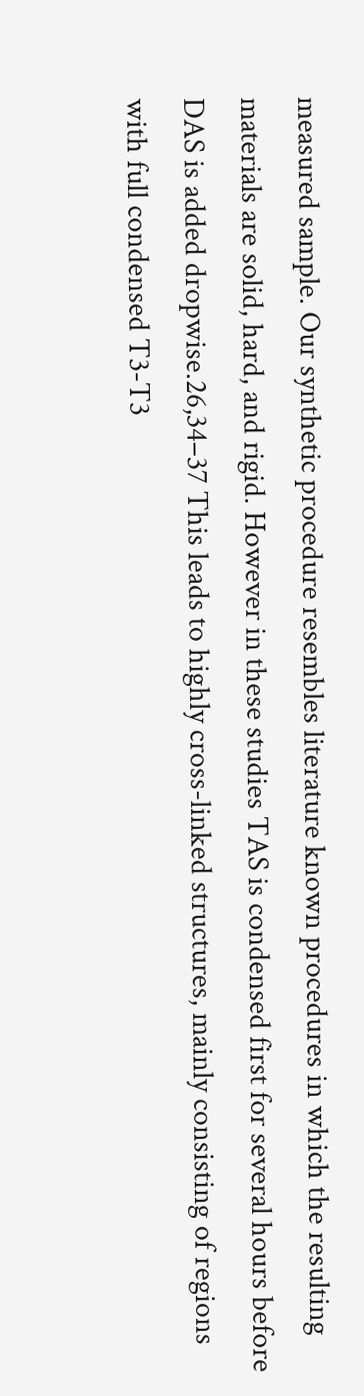measured sample. Our synthetic procedure resembles literature known procedures in which the resulting materials are solid, hard, and rigid. However in these studies TAS is condensed first for several hours before DAS is added dropwise.26,34–37 This leads to highly cross-linked structures, mainly consisting of regions with full condensed T3-T3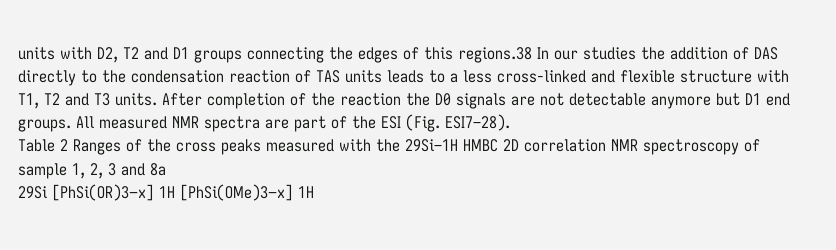units with D2, T2 and D1 groups connecting the edges of this regions.38 In our studies the addition of DAS directly to the condensation reaction of TAS units leads to a less cross-linked and flexible structure with T1, T2 and T3 units. After completion of the reaction the D0 signals are not detectable anymore but D1 end groups. All measured NMR spectra are part of the ESI (Fig. ESI7–28).
Table 2 Ranges of the cross peaks measured with the 29Si–1H HMBC 2D correlation NMR spectroscopy of sample 1, 2, 3 and 8a
29Si [PhSi(OR)3−x] 1H [PhSi(OMe)3−x] 1H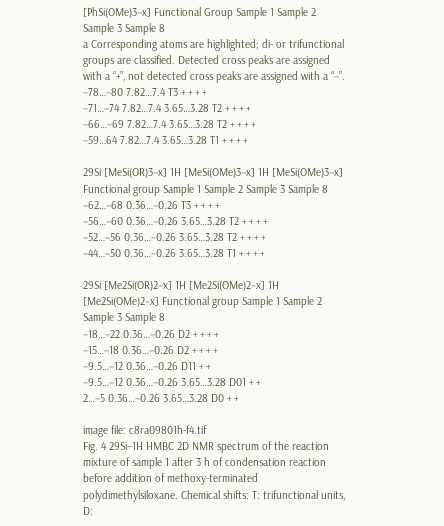[PhSi(OMe)3−x] Functional Group Sample 1 Sample 2 Sample 3 Sample 8
a Corresponding atoms are highlighted; di- or trifunctional groups are classified. Detected cross peaks are assigned with a “+”, not detected cross peaks are assigned with a “−”.
−78…−80 7.82…7.4 T3 + + + +
−71…−74 7.82…7.4 3.65…3.28 T2 + + + +
−66…−69 7.82…7.4 3.65…3.28 T2 + + + +
−59…64 7.82…7.4 3.65…3.28 T1 + + + +

29Si [MeSi(OR)3−x] 1H [MeSi(OMe)3−x] 1H [MeSi(OMe)3−x] Functional group Sample 1 Sample 2 Sample 3 Sample 8
−62…−68 0.36…−0.26 T3 + + + +
−56…−60 0.36…−0.26 3.65…3.28 T2 + + + +
−52…−56 0.36…−0.26 3.65…3.28 T2 + + + +
−44…−50 0.36…−0.26 3.65…3.28 T1 + + + +

29Si [Me2Si(OR)2−x] 1H [Me2Si(OMe)2−x] 1H [Me2Si(OMe)2−x] Functional group Sample 1 Sample 2 Sample 3 Sample 8
−18…−22 0.36…−0.26 D2 + + + +
−15…−18 0.36…−0.26 D2 + + + +
−9.5…−12 0.36…−0.26 D11 + +
−9.5…−12 0.36…−0.26 3.65…3.28 D01 + +
2…−5 0.36…−0.26 3.65…3.28 D0 + +

image file: c8ra09801h-f4.tif
Fig. 4 29Si–1H HMBC 2D NMR spectrum of the reaction mixture of sample 1 after 3 h of condensation reaction before addition of methoxy-terminated polydimethylsiloxane. Chemical shifts: T: trifunctional units, D: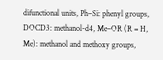difunctional units, Ph–Si: phenyl groups, DOCD3: methanol-d4, Me–OR (R = H, Me): methanol and methoxy groups,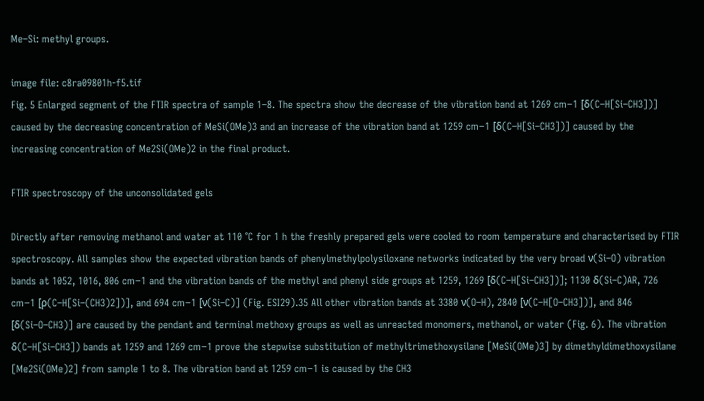Me–Si: methyl groups.

image file: c8ra09801h-f5.tif
Fig. 5 Enlarged segment of the FTIR spectra of sample 1–8. The spectra show the decrease of the vibration band at 1269 cm−1 [δ(C–H[Si–CH3])] caused by the decreasing concentration of MeSi(OMe)3 and an increase of the vibration band at 1259 cm−1 [δ(C–H[Si–CH3])] caused by the increasing concentration of Me2Si(OMe)2 in the final product.

FTIR spectroscopy of the unconsolidated gels

Directly after removing methanol and water at 110 °C for 1 h the freshly prepared gels were cooled to room temperature and characterised by FTIR spectroscopy. All samples show the expected vibration bands of phenylmethylpolysiloxane networks indicated by the very broad ν(Si–O) vibration bands at 1052, 1016, 806 cm−1 and the vibration bands of the methyl and phenyl side groups at 1259, 1269 [δ(C–H[Si–CH3])]; 1130 δ(Si–C)AR, 726 cm−1 [ρ(C–H[Si–(CH3)2])], and 694 cm−1 [ν(Si–C)] (Fig. ESI29).35 All other vibration bands at 3380 ν(O–H), 2840 [ν(C–H[O–CH3])], and 846 [δ(Si–O–CH3)] are caused by the pendant and terminal methoxy groups as well as unreacted monomers, methanol, or water (Fig. 6). The vibration δ(C–H[Si–CH3]) bands at 1259 and 1269 cm−1 prove the stepwise substitution of methyltrimethoxysilane [MeSi(OMe)3] by dimethyldimethoxysilane [Me2Si(OMe)2] from sample 1 to 8. The vibration band at 1259 cm−1 is caused by the CH3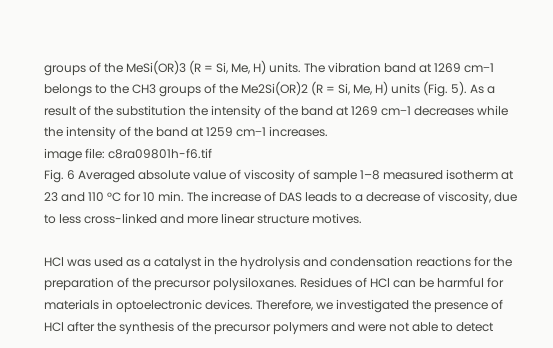groups of the MeSi(OR)3 (R = Si, Me, H) units. The vibration band at 1269 cm−1 belongs to the CH3 groups of the Me2Si(OR)2 (R = Si, Me, H) units (Fig. 5). As a result of the substitution the intensity of the band at 1269 cm−1 decreases while the intensity of the band at 1259 cm−1 increases.
image file: c8ra09801h-f6.tif
Fig. 6 Averaged absolute value of viscosity of sample 1–8 measured isotherm at 23 and 110 °C for 10 min. The increase of DAS leads to a decrease of viscosity, due to less cross-linked and more linear structure motives.

HCl was used as a catalyst in the hydrolysis and condensation reactions for the preparation of the precursor polysiloxanes. Residues of HCl can be harmful for materials in optoelectronic devices. Therefore, we investigated the presence of HCl after the synthesis of the precursor polymers and were not able to detect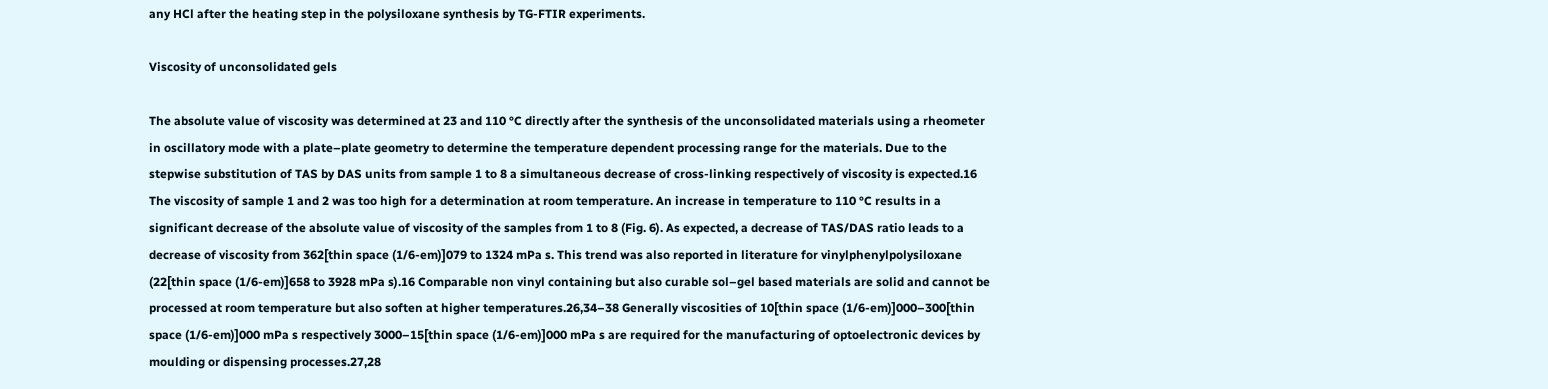any HCl after the heating step in the polysiloxane synthesis by TG-FTIR experiments.

Viscosity of unconsolidated gels

The absolute value of viscosity was determined at 23 and 110 °C directly after the synthesis of the unconsolidated materials using a rheometer in oscillatory mode with a plate–plate geometry to determine the temperature dependent processing range for the materials. Due to the stepwise substitution of TAS by DAS units from sample 1 to 8 a simultaneous decrease of cross-linking respectively of viscosity is expected.16 The viscosity of sample 1 and 2 was too high for a determination at room temperature. An increase in temperature to 110 °C results in a significant decrease of the absolute value of viscosity of the samples from 1 to 8 (Fig. 6). As expected, a decrease of TAS/DAS ratio leads to a decrease of viscosity from 362[thin space (1/6-em)]079 to 1324 mPa s. This trend was also reported in literature for vinylphenylpolysiloxane (22[thin space (1/6-em)]658 to 3928 mPa s).16 Comparable non vinyl containing but also curable sol–gel based materials are solid and cannot be processed at room temperature but also soften at higher temperatures.26,34–38 Generally viscosities of 10[thin space (1/6-em)]000–300[thin space (1/6-em)]000 mPa s respectively 3000–15[thin space (1/6-em)]000 mPa s are required for the manufacturing of optoelectronic devices by moulding or dispensing processes.27,28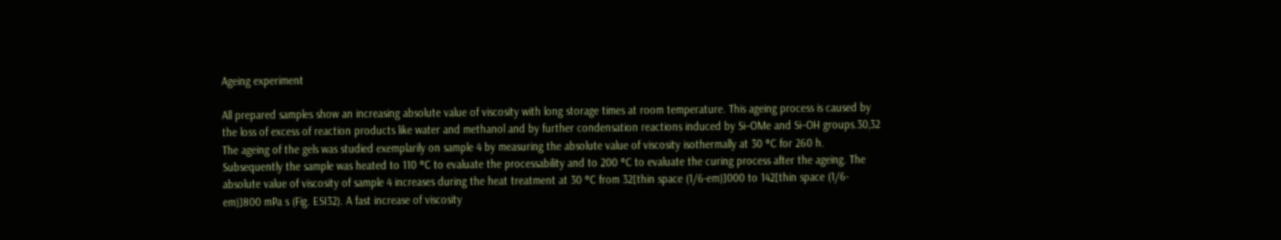Ageing experiment

All prepared samples show an increasing absolute value of viscosity with long storage times at room temperature. This ageing process is caused by the loss of excess of reaction products like water and methanol and by further condensation reactions induced by Si–OMe and Si–OH groups.30,32 The ageing of the gels was studied exemplarily on sample 4 by measuring the absolute value of viscosity isothermally at 30 °C for 260 h. Subsequently the sample was heated to 110 °C to evaluate the processability and to 200 °C to evaluate the curing process after the ageing. The absolute value of viscosity of sample 4 increases during the heat treatment at 30 °C from 32[thin space (1/6-em)]000 to 142[thin space (1/6-em)]800 mPa s (Fig. ESI32). A fast increase of viscosity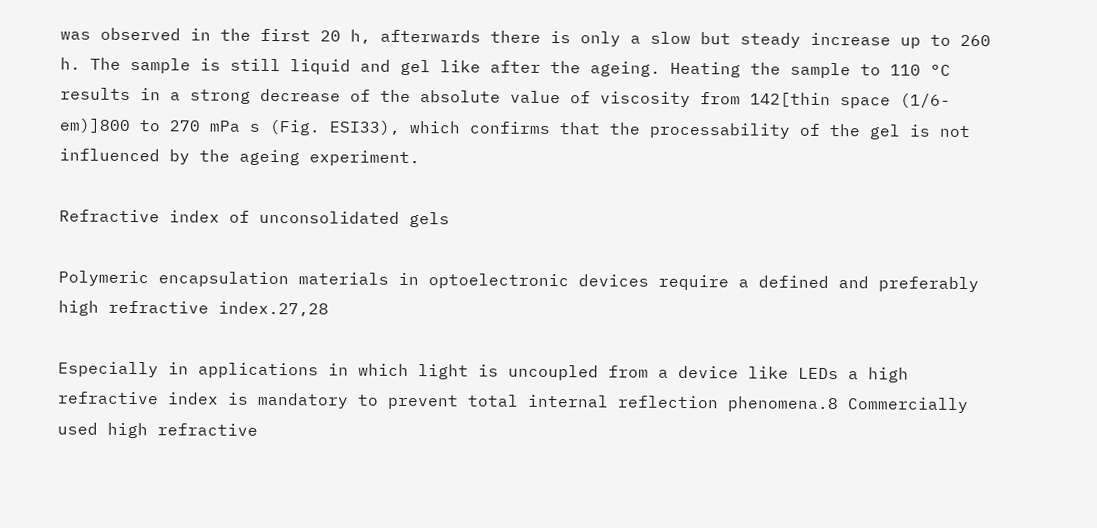was observed in the first 20 h, afterwards there is only a slow but steady increase up to 260 h. The sample is still liquid and gel like after the ageing. Heating the sample to 110 °C results in a strong decrease of the absolute value of viscosity from 142[thin space (1/6-em)]800 to 270 mPa s (Fig. ESI33), which confirms that the processability of the gel is not influenced by the ageing experiment.

Refractive index of unconsolidated gels

Polymeric encapsulation materials in optoelectronic devices require a defined and preferably high refractive index.27,28

Especially in applications in which light is uncoupled from a device like LEDs a high refractive index is mandatory to prevent total internal reflection phenomena.8 Commercially used high refractive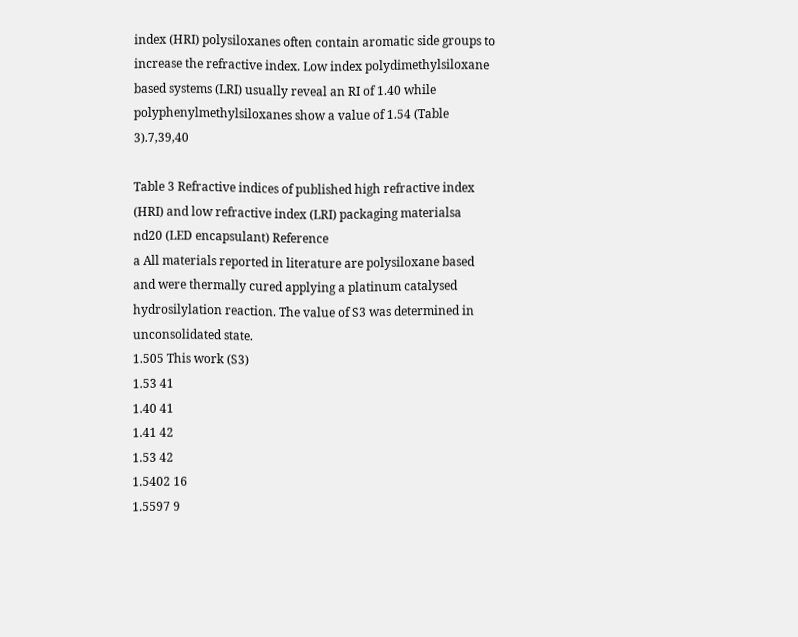index (HRI) polysiloxanes often contain aromatic side groups to increase the refractive index. Low index polydimethylsiloxane based systems (LRI) usually reveal an RI of 1.40 while polyphenylmethylsiloxanes show a value of 1.54 (Table 3).7,39,40

Table 3 Refractive indices of published high refractive index (HRI) and low refractive index (LRI) packaging materialsa
nd20 (LED encapsulant) Reference
a All materials reported in literature are polysiloxane based and were thermally cured applying a platinum catalysed hydrosilylation reaction. The value of S3 was determined in unconsolidated state.
1.505 This work (S3)
1.53 41
1.40 41
1.41 42
1.53 42
1.5402 16
1.5597 9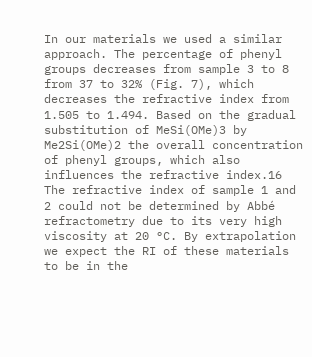In our materials we used a similar approach. The percentage of phenyl groups decreases from sample 3 to 8 from 37 to 32% (Fig. 7), which decreases the refractive index from 1.505 to 1.494. Based on the gradual substitution of MeSi(OMe)3 by Me2Si(OMe)2 the overall concentration of phenyl groups, which also influences the refractive index.16 The refractive index of sample 1 and 2 could not be determined by Abbé refractometry due to its very high viscosity at 20 °C. By extrapolation we expect the RI of these materials to be in the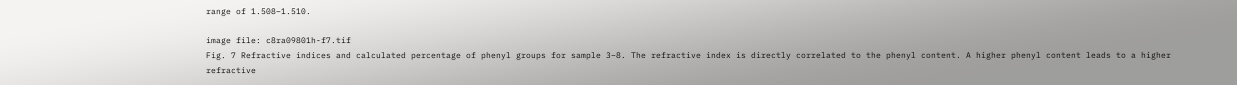range of 1.508–1.510.

image file: c8ra09801h-f7.tif
Fig. 7 Refractive indices and calculated percentage of phenyl groups for sample 3–8. The refractive index is directly correlated to the phenyl content. A higher phenyl content leads to a higher refractive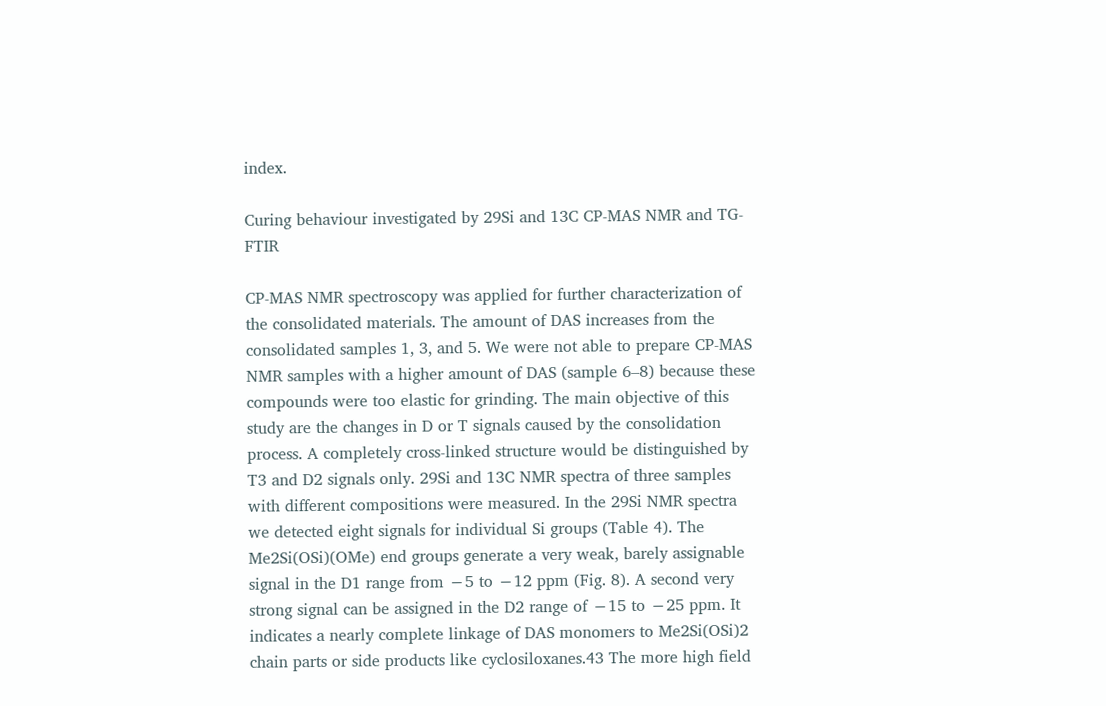index.

Curing behaviour investigated by 29Si and 13C CP-MAS NMR and TG-FTIR

CP-MAS NMR spectroscopy was applied for further characterization of the consolidated materials. The amount of DAS increases from the consolidated samples 1, 3, and 5. We were not able to prepare CP-MAS NMR samples with a higher amount of DAS (sample 6–8) because these compounds were too elastic for grinding. The main objective of this study are the changes in D or T signals caused by the consolidation process. A completely cross-linked structure would be distinguished by T3 and D2 signals only. 29Si and 13C NMR spectra of three samples with different compositions were measured. In the 29Si NMR spectra we detected eight signals for individual Si groups (Table 4). The Me2Si(OSi)(OMe) end groups generate a very weak, barely assignable signal in the D1 range from −5 to −12 ppm (Fig. 8). A second very strong signal can be assigned in the D2 range of −15 to −25 ppm. It indicates a nearly complete linkage of DAS monomers to Me2Si(OSi)2 chain parts or side products like cyclosiloxanes.43 The more high field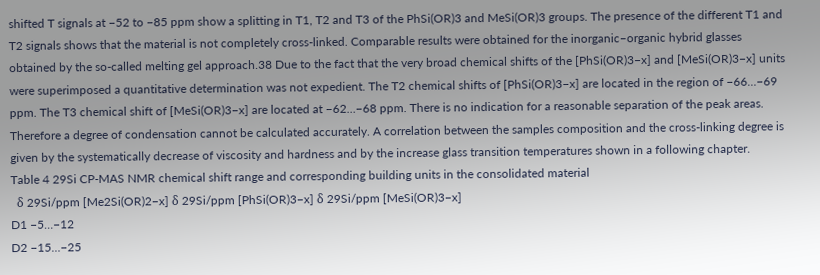shifted T signals at −52 to −85 ppm show a splitting in T1, T2 and T3 of the PhSi(OR)3 and MeSi(OR)3 groups. The presence of the different T1 and T2 signals shows that the material is not completely cross-linked. Comparable results were obtained for the inorganic–organic hybrid glasses obtained by the so-called melting gel approach.38 Due to the fact that the very broad chemical shifts of the [PhSi(OR)3−x] and [MeSi(OR)3−x] units were superimposed a quantitative determination was not expedient. The T2 chemical shifts of [PhSi(OR)3−x] are located in the region of −66…−69 ppm. The T3 chemical shift of [MeSi(OR)3−x] are located at −62…−68 ppm. There is no indication for a reasonable separation of the peak areas. Therefore a degree of condensation cannot be calculated accurately. A correlation between the samples composition and the cross-linking degree is given by the systematically decrease of viscosity and hardness and by the increase glass transition temperatures shown in a following chapter.
Table 4 29Si CP-MAS NMR chemical shift range and corresponding building units in the consolidated material
  δ 29Si/ppm [Me2Si(OR)2−x] δ 29Si/ppm [PhSi(OR)3−x] δ 29Si/ppm [MeSi(OR)3−x]
D1 −5…−12
D2 −15…−25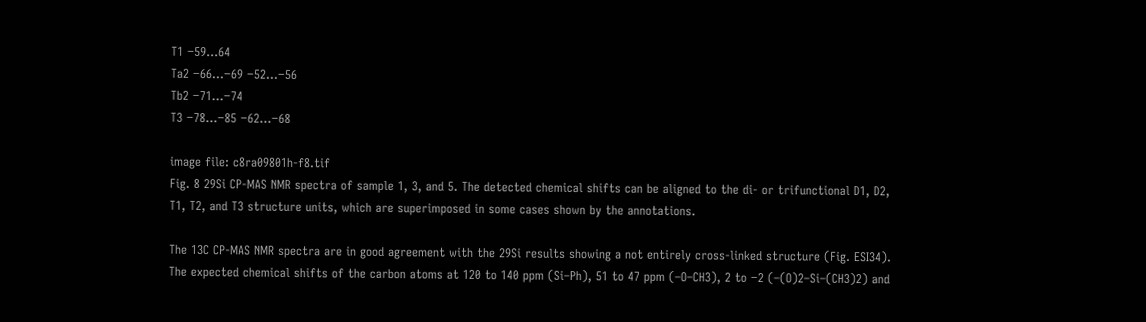T1 −59…64
Ta2 −66…−69 −52…−56
Tb2 −71…−74
T3 −78…−85 −62…−68

image file: c8ra09801h-f8.tif
Fig. 8 29Si CP-MAS NMR spectra of sample 1, 3, and 5. The detected chemical shifts can be aligned to the di- or trifunctional D1, D2, T1, T2, and T3 structure units, which are superimposed in some cases shown by the annotations.

The 13C CP-MAS NMR spectra are in good agreement with the 29Si results showing a not entirely cross-linked structure (Fig. ESI34). The expected chemical shifts of the carbon atoms at 120 to 140 ppm (Si–Ph), 51 to 47 ppm (–O–CH3), 2 to −2 (–(O)2–Si–(CH3)2) and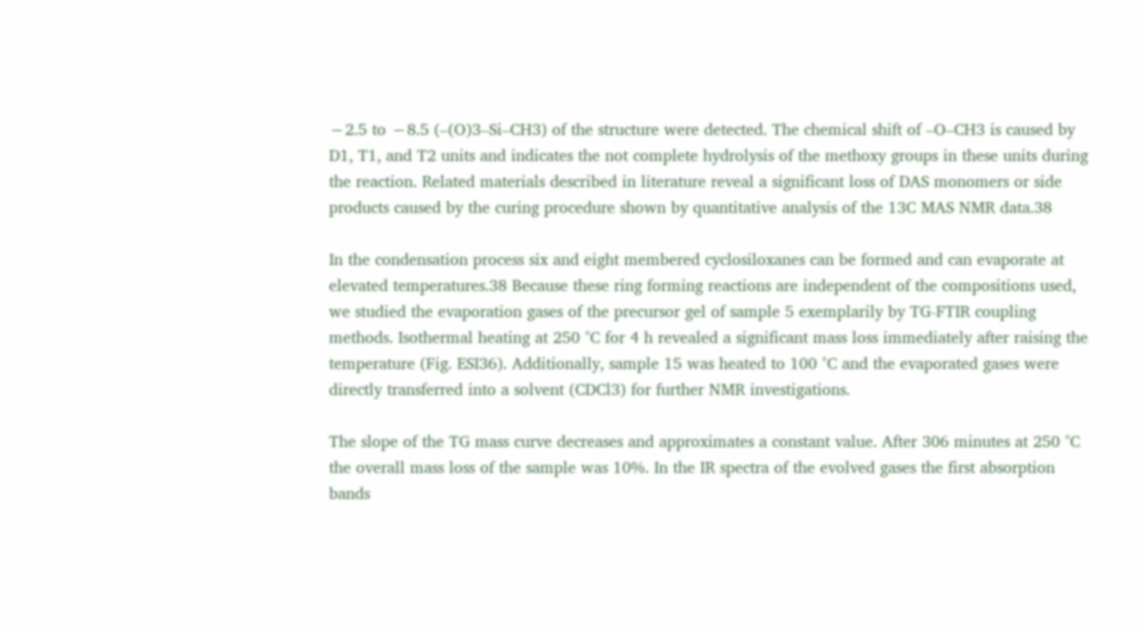−2.5 to −8.5 (–(O)3–Si–CH3) of the structure were detected. The chemical shift of –O–CH3 is caused by D1, T1, and T2 units and indicates the not complete hydrolysis of the methoxy groups in these units during the reaction. Related materials described in literature reveal a significant loss of DAS monomers or side products caused by the curing procedure shown by quantitative analysis of the 13C MAS NMR data.38

In the condensation process six and eight membered cyclosiloxanes can be formed and can evaporate at elevated temperatures.38 Because these ring forming reactions are independent of the compositions used, we studied the evaporation gases of the precursor gel of sample 5 exemplarily by TG-FTIR coupling methods. Isothermal heating at 250 °C for 4 h revealed a significant mass loss immediately after raising the temperature (Fig. ESI36). Additionally, sample 15 was heated to 100 °C and the evaporated gases were directly transferred into a solvent (CDCl3) for further NMR investigations.

The slope of the TG mass curve decreases and approximates a constant value. After 306 minutes at 250 °C the overall mass loss of the sample was 10%. In the IR spectra of the evolved gases the first absorption bands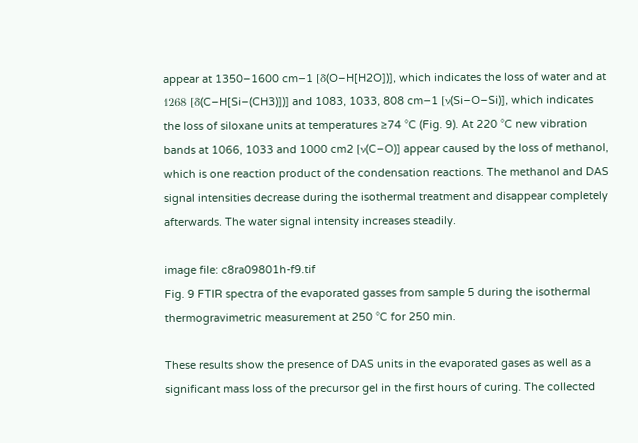appear at 1350–1600 cm−1 [δ(O–H[H2O])], which indicates the loss of water and at 1268 [δ(C–H[Si–(CH3)])] and 1083, 1033, 808 cm−1 [ν(Si–O–Si)], which indicates the loss of siloxane units at temperatures ≥74 °C (Fig. 9). At 220 °C new vibration bands at 1066, 1033 and 1000 cm2 [ν(C–O)] appear caused by the loss of methanol, which is one reaction product of the condensation reactions. The methanol and DAS signal intensities decrease during the isothermal treatment and disappear completely afterwards. The water signal intensity increases steadily.

image file: c8ra09801h-f9.tif
Fig. 9 FTIR spectra of the evaporated gasses from sample 5 during the isothermal thermogravimetric measurement at 250 °C for 250 min.

These results show the presence of DAS units in the evaporated gases as well as a significant mass loss of the precursor gel in the first hours of curing. The collected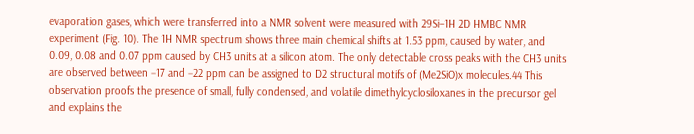evaporation gases, which were transferred into a NMR solvent were measured with 29Si–1H 2D HMBC NMR experiment (Fig. 10). The 1H NMR spectrum shows three main chemical shifts at 1.53 ppm, caused by water, and 0.09, 0.08 and 0.07 ppm caused by CH3 units at a silicon atom. The only detectable cross peaks with the CH3 units are observed between −17 and −22 ppm can be assigned to D2 structural motifs of (Me2SiO)x molecules.44 This observation proofs the presence of small, fully condensed, and volatile dimethylcyclosiloxanes in the precursor gel and explains the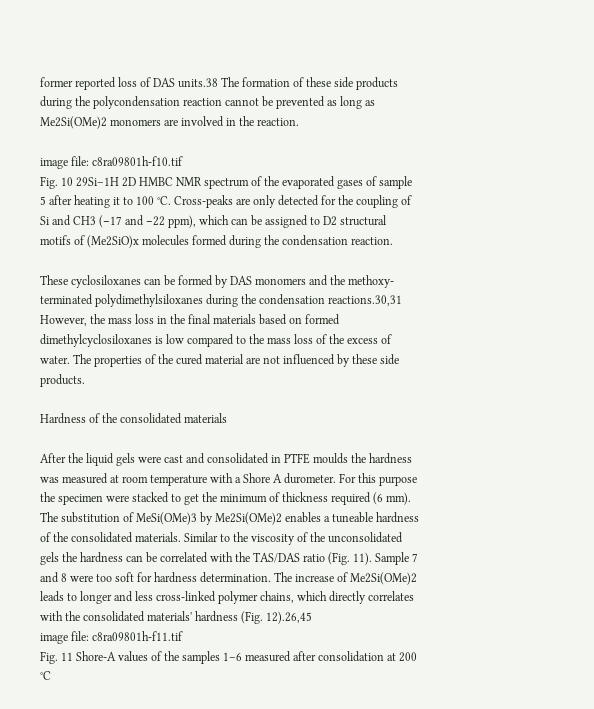former reported loss of DAS units.38 The formation of these side products during the polycondensation reaction cannot be prevented as long as Me2Si(OMe)2 monomers are involved in the reaction.

image file: c8ra09801h-f10.tif
Fig. 10 29Si–1H 2D HMBC NMR spectrum of the evaporated gases of sample 5 after heating it to 100 °C. Cross-peaks are only detected for the coupling of Si and CH3 (−17 and −22 ppm), which can be assigned to D2 structural motifs of (Me2SiO)x molecules formed during the condensation reaction.

These cyclosiloxanes can be formed by DAS monomers and the methoxy-terminated polydimethylsiloxanes during the condensation reactions.30,31 However, the mass loss in the final materials based on formed dimethylcyclosiloxanes is low compared to the mass loss of the excess of water. The properties of the cured material are not influenced by these side products.

Hardness of the consolidated materials

After the liquid gels were cast and consolidated in PTFE moulds the hardness was measured at room temperature with a Shore A durometer. For this purpose the specimen were stacked to get the minimum of thickness required (6 mm). The substitution of MeSi(OMe)3 by Me2Si(OMe)2 enables a tuneable hardness of the consolidated materials. Similar to the viscosity of the unconsolidated gels the hardness can be correlated with the TAS/DAS ratio (Fig. 11). Sample 7 and 8 were too soft for hardness determination. The increase of Me2Si(OMe)2 leads to longer and less cross-linked polymer chains, which directly correlates with the consolidated materials' hardness (Fig. 12).26,45
image file: c8ra09801h-f11.tif
Fig. 11 Shore-A values of the samples 1–6 measured after consolidation at 200 °C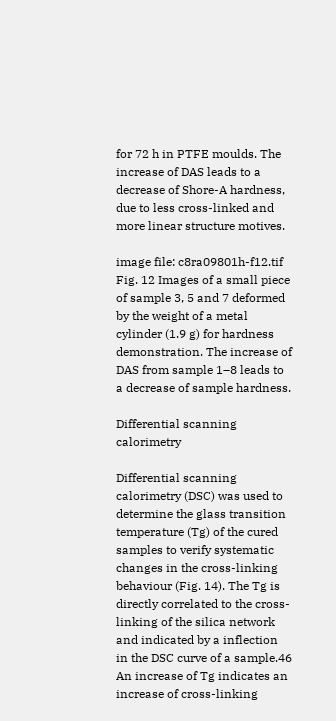for 72 h in PTFE moulds. The increase of DAS leads to a decrease of Shore-A hardness, due to less cross-linked and more linear structure motives.

image file: c8ra09801h-f12.tif
Fig. 12 Images of a small piece of sample 3, 5 and 7 deformed by the weight of a metal cylinder (1.9 g) for hardness demonstration. The increase of DAS from sample 1–8 leads to a decrease of sample hardness.

Differential scanning calorimetry

Differential scanning calorimetry (DSC) was used to determine the glass transition temperature (Tg) of the cured samples to verify systematic changes in the cross-linking behaviour (Fig. 14). The Tg is directly correlated to the cross-linking of the silica network and indicated by a inflection in the DSC curve of a sample.46 An increase of Tg indicates an increase of cross-linking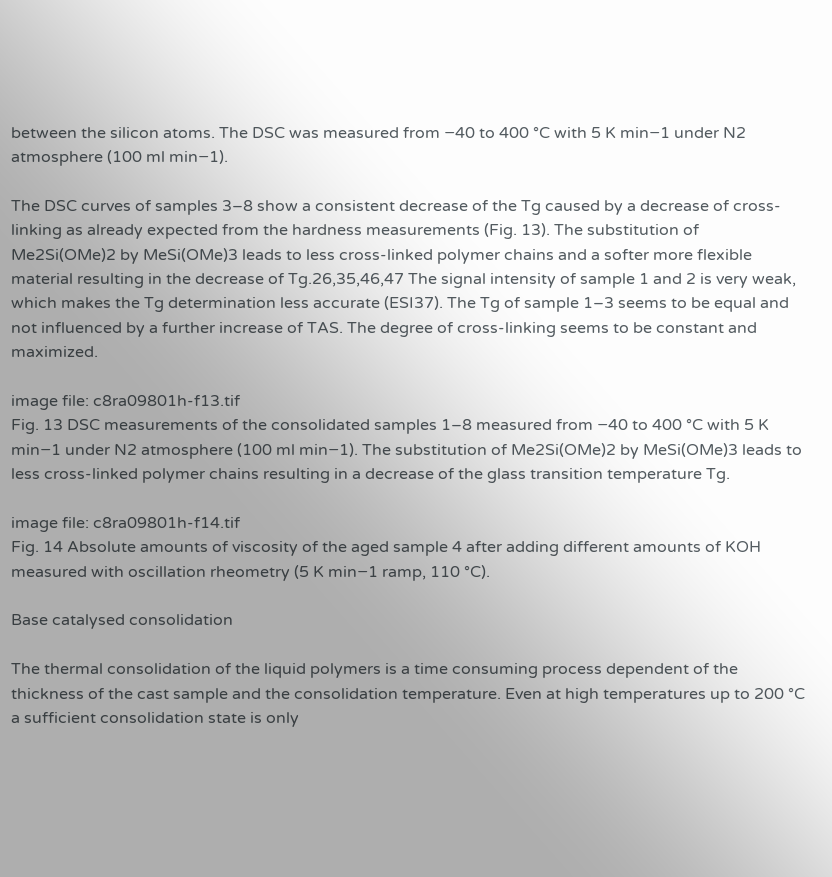between the silicon atoms. The DSC was measured from −40 to 400 °C with 5 K min−1 under N2 atmosphere (100 ml min−1).

The DSC curves of samples 3–8 show a consistent decrease of the Tg caused by a decrease of cross-linking as already expected from the hardness measurements (Fig. 13). The substitution of Me2Si(OMe)2 by MeSi(OMe)3 leads to less cross-linked polymer chains and a softer more flexible material resulting in the decrease of Tg.26,35,46,47 The signal intensity of sample 1 and 2 is very weak, which makes the Tg determination less accurate (ESI37). The Tg of sample 1–3 seems to be equal and not influenced by a further increase of TAS. The degree of cross-linking seems to be constant and maximized.

image file: c8ra09801h-f13.tif
Fig. 13 DSC measurements of the consolidated samples 1–8 measured from −40 to 400 °C with 5 K min−1 under N2 atmosphere (100 ml min−1). The substitution of Me2Si(OMe)2 by MeSi(OMe)3 leads to less cross-linked polymer chains resulting in a decrease of the glass transition temperature Tg.

image file: c8ra09801h-f14.tif
Fig. 14 Absolute amounts of viscosity of the aged sample 4 after adding different amounts of KOH measured with oscillation rheometry (5 K min−1 ramp, 110 °C).

Base catalysed consolidation

The thermal consolidation of the liquid polymers is a time consuming process dependent of the thickness of the cast sample and the consolidation temperature. Even at high temperatures up to 200 °C a sufficient consolidation state is only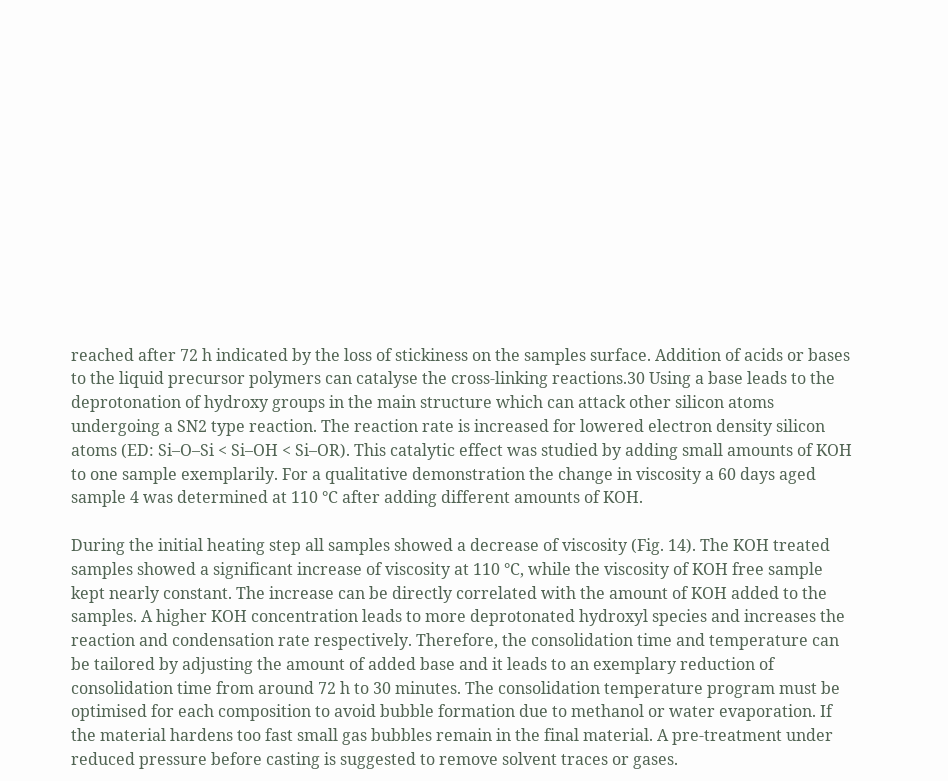reached after 72 h indicated by the loss of stickiness on the samples surface. Addition of acids or bases to the liquid precursor polymers can catalyse the cross-linking reactions.30 Using a base leads to the deprotonation of hydroxy groups in the main structure which can attack other silicon atoms undergoing a SN2 type reaction. The reaction rate is increased for lowered electron density silicon atoms (ED: Si–O–Si < Si–OH < Si–OR). This catalytic effect was studied by adding small amounts of KOH to one sample exemplarily. For a qualitative demonstration the change in viscosity a 60 days aged sample 4 was determined at 110 °C after adding different amounts of KOH.

During the initial heating step all samples showed a decrease of viscosity (Fig. 14). The KOH treated samples showed a significant increase of viscosity at 110 °C, while the viscosity of KOH free sample kept nearly constant. The increase can be directly correlated with the amount of KOH added to the samples. A higher KOH concentration leads to more deprotonated hydroxyl species and increases the reaction and condensation rate respectively. Therefore, the consolidation time and temperature can be tailored by adjusting the amount of added base and it leads to an exemplary reduction of consolidation time from around 72 h to 30 minutes. The consolidation temperature program must be optimised for each composition to avoid bubble formation due to methanol or water evaporation. If the material hardens too fast small gas bubbles remain in the final material. A pre-treatment under reduced pressure before casting is suggested to remove solvent traces or gases.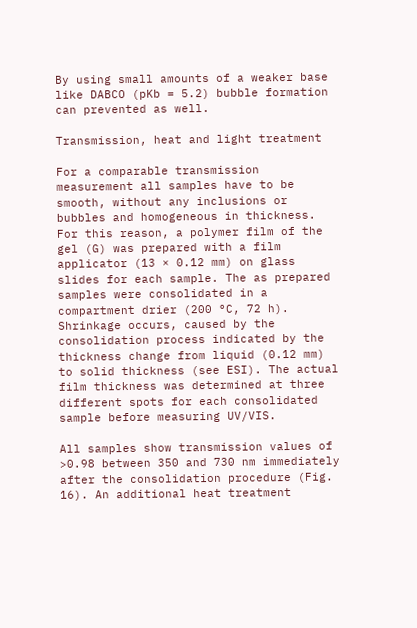By using small amounts of a weaker base like DABCO (pKb = 5.2) bubble formation can prevented as well.

Transmission, heat and light treatment

For a comparable transmission measurement all samples have to be smooth, without any inclusions or bubbles and homogeneous in thickness. For this reason, a polymer film of the gel (G) was prepared with a film applicator (13 × 0.12 mm) on glass slides for each sample. The as prepared samples were consolidated in a compartment drier (200 °C, 72 h). Shrinkage occurs, caused by the consolidation process indicated by the thickness change from liquid (0.12 mm) to solid thickness (see ESI). The actual film thickness was determined at three different spots for each consolidated sample before measuring UV/VIS.

All samples show transmission values of >0.98 between 350 and 730 nm immediately after the consolidation procedure (Fig. 16). An additional heat treatment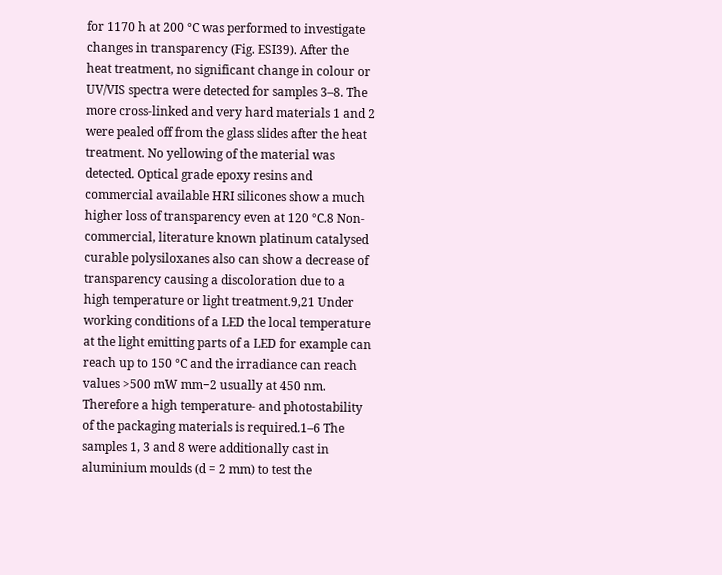for 1170 h at 200 °C was performed to investigate changes in transparency (Fig. ESI39). After the heat treatment, no significant change in colour or UV/VIS spectra were detected for samples 3–8. The more cross-linked and very hard materials 1 and 2 were pealed off from the glass slides after the heat treatment. No yellowing of the material was detected. Optical grade epoxy resins and commercial available HRI silicones show a much higher loss of transparency even at 120 °C.8 Non-commercial, literature known platinum catalysed curable polysiloxanes also can show a decrease of transparency causing a discoloration due to a high temperature or light treatment.9,21 Under working conditions of a LED the local temperature at the light emitting parts of a LED for example can reach up to 150 °C and the irradiance can reach values >500 mW mm−2 usually at 450 nm. Therefore a high temperature- and photostability of the packaging materials is required.1–6 The samples 1, 3 and 8 were additionally cast in aluminium moulds (d = 2 mm) to test the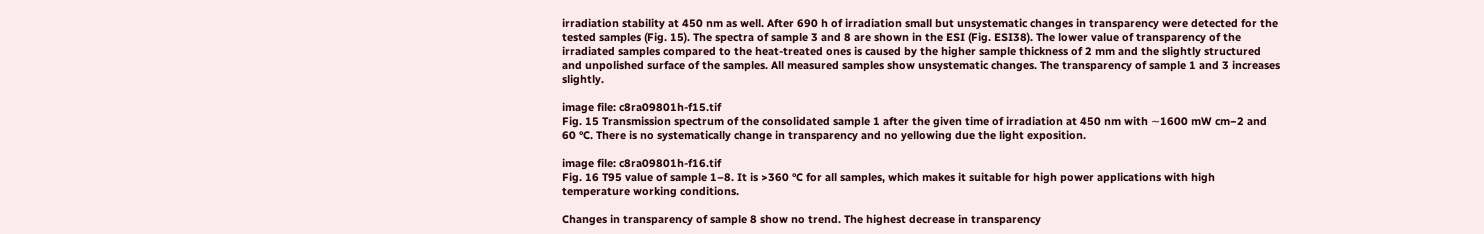irradiation stability at 450 nm as well. After 690 h of irradiation small but unsystematic changes in transparency were detected for the tested samples (Fig. 15). The spectra of sample 3 and 8 are shown in the ESI (Fig. ESI38). The lower value of transparency of the irradiated samples compared to the heat-treated ones is caused by the higher sample thickness of 2 mm and the slightly structured and unpolished surface of the samples. All measured samples show unsystematic changes. The transparency of sample 1 and 3 increases slightly.

image file: c8ra09801h-f15.tif
Fig. 15 Transmission spectrum of the consolidated sample 1 after the given time of irradiation at 450 nm with ∼1600 mW cm−2 and 60 °C. There is no systematically change in transparency and no yellowing due the light exposition.

image file: c8ra09801h-f16.tif
Fig. 16 T95 value of sample 1–8. It is >360 °C for all samples, which makes it suitable for high power applications with high temperature working conditions.

Changes in transparency of sample 8 show no trend. The highest decrease in transparency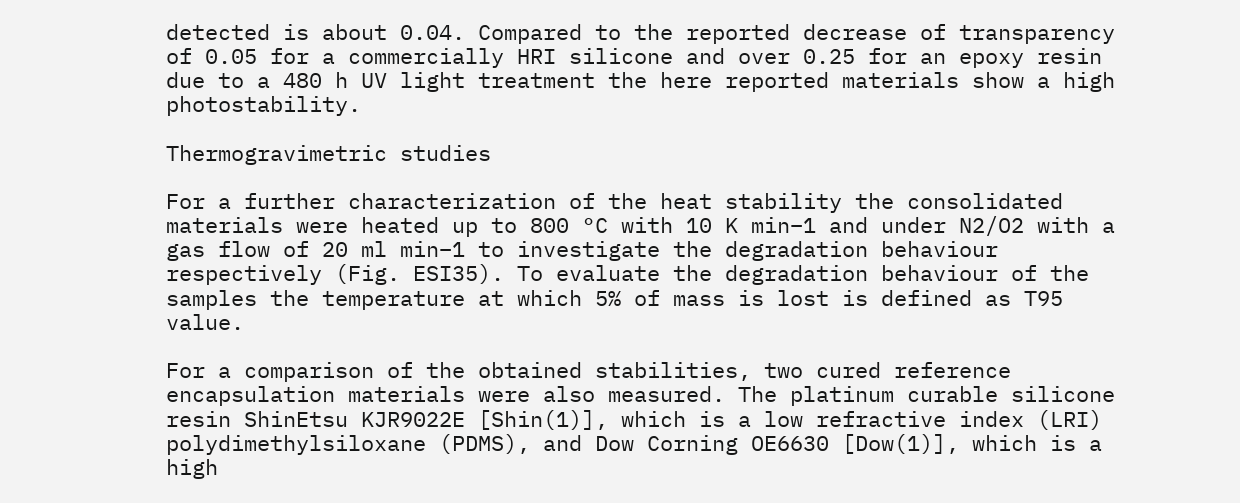detected is about 0.04. Compared to the reported decrease of transparency of 0.05 for a commercially HRI silicone and over 0.25 for an epoxy resin due to a 480 h UV light treatment the here reported materials show a high photostability.

Thermogravimetric studies

For a further characterization of the heat stability the consolidated materials were heated up to 800 °C with 10 K min−1 and under N2/O2 with a gas flow of 20 ml min−1 to investigate the degradation behaviour respectively (Fig. ESI35). To evaluate the degradation behaviour of the samples the temperature at which 5% of mass is lost is defined as T95 value.

For a comparison of the obtained stabilities, two cured reference encapsulation materials were also measured. The platinum curable silicone resin ShinEtsu KJR9022E [Shin(1)], which is a low refractive index (LRI) polydimethylsiloxane (PDMS), and Dow Corning OE6630 [Dow(1)], which is a high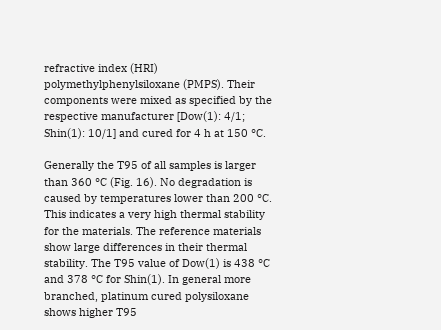refractive index (HRI) polymethylphenylsiloxane (PMPS). Their components were mixed as specified by the respective manufacturer [Dow(1): 4/1; Shin(1): 10/1] and cured for 4 h at 150 °C.

Generally the T95 of all samples is larger than 360 °C (Fig. 16). No degradation is caused by temperatures lower than 200 °C. This indicates a very high thermal stability for the materials. The reference materials show large differences in their thermal stability. The T95 value of Dow(1) is 438 °C and 378 °C for Shin(1). In general more branched, platinum cured polysiloxane shows higher T95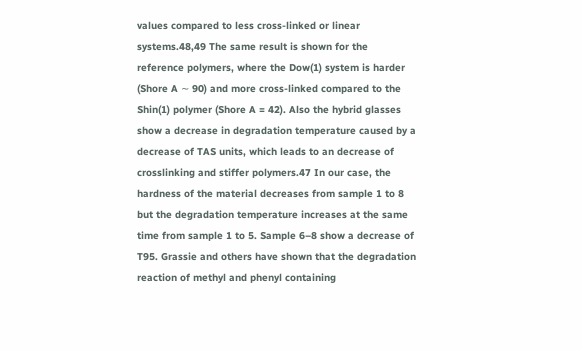values compared to less cross-linked or linear systems.48,49 The same result is shown for the reference polymers, where the Dow(1) system is harder (Shore A ∼ 90) and more cross-linked compared to the Shin(1) polymer (Shore A = 42). Also the hybrid glasses show a decrease in degradation temperature caused by a decrease of TAS units, which leads to an decrease of crosslinking and stiffer polymers.47 In our case, the hardness of the material decreases from sample 1 to 8 but the degradation temperature increases at the same time from sample 1 to 5. Sample 6–8 show a decrease of T95. Grassie and others have shown that the degradation reaction of methyl and phenyl containing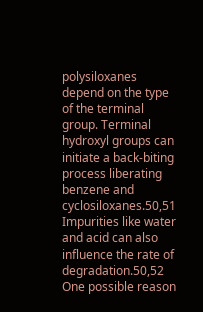polysiloxanes depend on the type of the terminal group. Terminal hydroxyl groups can initiate a back-biting process liberating benzene and cyclosiloxanes.50,51 Impurities like water and acid can also influence the rate of degradation.50,52 One possible reason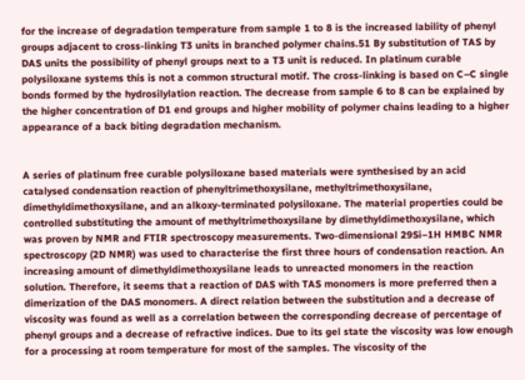for the increase of degradation temperature from sample 1 to 8 is the increased lability of phenyl groups adjacent to cross-linking T3 units in branched polymer chains.51 By substitution of TAS by DAS units the possibility of phenyl groups next to a T3 unit is reduced. In platinum curable polysiloxane systems this is not a common structural motif. The cross-linking is based on C–C single bonds formed by the hydrosilylation reaction. The decrease from sample 6 to 8 can be explained by the higher concentration of D1 end groups and higher mobility of polymer chains leading to a higher appearance of a back biting degradation mechanism.


A series of platinum free curable polysiloxane based materials were synthesised by an acid catalysed condensation reaction of phenyltrimethoxysilane, methyltrimethoxysilane, dimethyldimethoxysilane, and an alkoxy-terminated polysiloxane. The material properties could be controlled substituting the amount of methyltrimethoxysilane by dimethyldimethoxysilane, which was proven by NMR and FTIR spectroscopy measurements. Two-dimensional 29Si–1H HMBC NMR spectroscopy (2D NMR) was used to characterise the first three hours of condensation reaction. An increasing amount of dimethyldimethoxysilane leads to unreacted monomers in the reaction solution. Therefore, it seems that a reaction of DAS with TAS monomers is more preferred then a dimerization of the DAS monomers. A direct relation between the substitution and a decrease of viscosity was found as well as a correlation between the corresponding decrease of percentage of phenyl groups and a decrease of refractive indices. Due to its gel state the viscosity was low enough for a processing at room temperature for most of the samples. The viscosity of the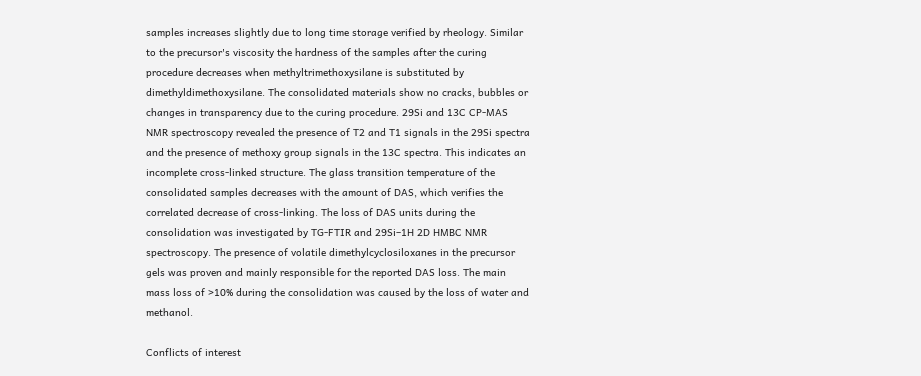samples increases slightly due to long time storage verified by rheology. Similar to the precursor's viscosity the hardness of the samples after the curing procedure decreases when methyltrimethoxysilane is substituted by dimethyldimethoxysilane. The consolidated materials show no cracks, bubbles or changes in transparency due to the curing procedure. 29Si and 13C CP-MAS NMR spectroscopy revealed the presence of T2 and T1 signals in the 29Si spectra and the presence of methoxy group signals in the 13C spectra. This indicates an incomplete cross-linked structure. The glass transition temperature of the consolidated samples decreases with the amount of DAS, which verifies the correlated decrease of cross-linking. The loss of DAS units during the consolidation was investigated by TG-FTIR and 29Si–1H 2D HMBC NMR spectroscopy. The presence of volatile dimethylcyclosiloxanes in the precursor gels was proven and mainly responsible for the reported DAS loss. The main mass loss of >10% during the consolidation was caused by the loss of water and methanol.

Conflicts of interest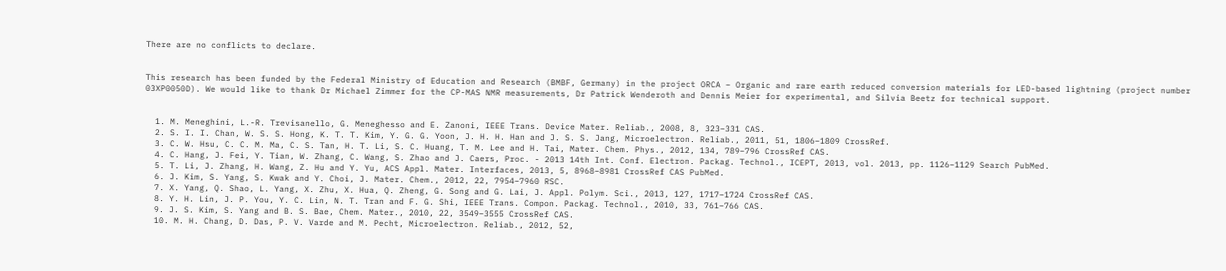There are no conflicts to declare.


This research has been funded by the Federal Ministry of Education and Research (BMBF, Germany) in the project ORCA – Organic and rare earth reduced conversion materials for LED-based lightning (project number 03XP0050D). We would like to thank Dr Michael Zimmer for the CP-MAS NMR measurements, Dr Patrick Wenderoth and Dennis Meier for experimental, and Silvia Beetz for technical support.


  1. M. Meneghini, L.-R. Trevisanello, G. Meneghesso and E. Zanoni, IEEE Trans. Device Mater. Reliab., 2008, 8, 323–331 CAS.
  2. S. I. I. Chan, W. S. S. Hong, K. T. T. Kim, Y. G. G. Yoon, J. H. H. Han and J. S. S. Jang, Microelectron. Reliab., 2011, 51, 1806–1809 CrossRef.
  3. C. W. Hsu, C. C. M. Ma, C. S. Tan, H. T. Li, S. C. Huang, T. M. Lee and H. Tai, Mater. Chem. Phys., 2012, 134, 789–796 CrossRef CAS.
  4. C. Hang, J. Fei, Y. Tian, W. Zhang, C. Wang, S. Zhao and J. Caers, Proc. - 2013 14th Int. Conf. Electron. Packag. Technol., ICEPT, 2013, vol. 2013, pp. 1126–1129 Search PubMed.
  5. T. Li, J. Zhang, H. Wang, Z. Hu and Y. Yu, ACS Appl. Mater. Interfaces, 2013, 5, 8968–8981 CrossRef CAS PubMed.
  6. J. Kim, S. Yang, S. Kwak and Y. Choi, J. Mater. Chem., 2012, 22, 7954–7960 RSC.
  7. X. Yang, Q. Shao, L. Yang, X. Zhu, X. Hua, Q. Zheng, G. Song and G. Lai, J. Appl. Polym. Sci., 2013, 127, 1717–1724 CrossRef CAS.
  8. Y. H. Lin, J. P. You, Y. C. Lin, N. T. Tran and F. G. Shi, IEEE Trans. Compon. Packag. Technol., 2010, 33, 761–766 CAS.
  9. J. S. Kim, S. Yang and B. S. Bae, Chem. Mater., 2010, 22, 3549–3555 CrossRef CAS.
  10. M. H. Chang, D. Das, P. V. Varde and M. Pecht, Microelectron. Reliab., 2012, 52,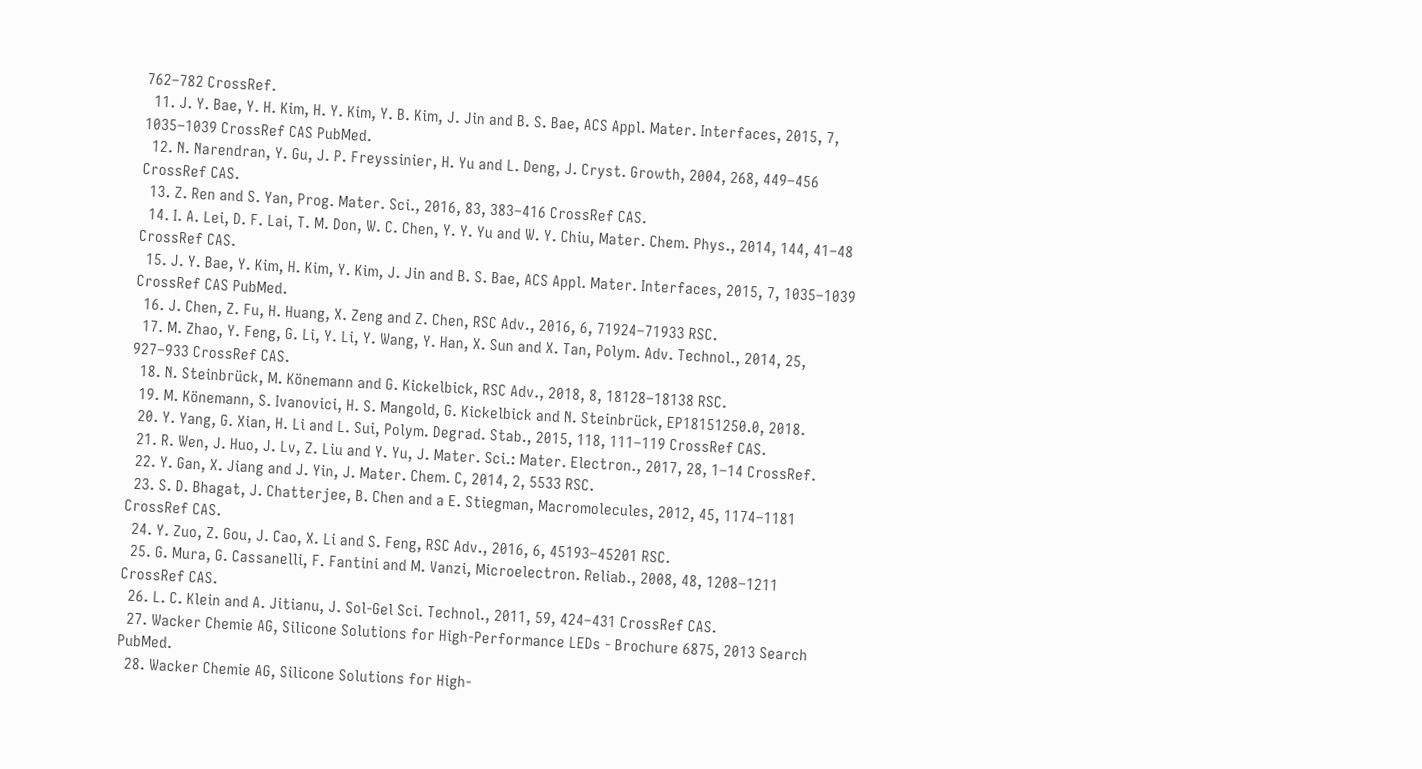762–782 CrossRef.
  11. J. Y. Bae, Y. H. Kim, H. Y. Kim, Y. B. Kim, J. Jin and B. S. Bae, ACS Appl. Mater. Interfaces, 2015, 7, 1035–1039 CrossRef CAS PubMed.
  12. N. Narendran, Y. Gu, J. P. Freyssinier, H. Yu and L. Deng, J. Cryst. Growth, 2004, 268, 449–456 CrossRef CAS.
  13. Z. Ren and S. Yan, Prog. Mater. Sci., 2016, 83, 383–416 CrossRef CAS.
  14. I. A. Lei, D. F. Lai, T. M. Don, W. C. Chen, Y. Y. Yu and W. Y. Chiu, Mater. Chem. Phys., 2014, 144, 41–48 CrossRef CAS.
  15. J. Y. Bae, Y. Kim, H. Kim, Y. Kim, J. Jin and B. S. Bae, ACS Appl. Mater. Interfaces, 2015, 7, 1035–1039 CrossRef CAS PubMed.
  16. J. Chen, Z. Fu, H. Huang, X. Zeng and Z. Chen, RSC Adv., 2016, 6, 71924–71933 RSC.
  17. M. Zhao, Y. Feng, G. Li, Y. Li, Y. Wang, Y. Han, X. Sun and X. Tan, Polym. Adv. Technol., 2014, 25, 927–933 CrossRef CAS.
  18. N. Steinbrück, M. Könemann and G. Kickelbick, RSC Adv., 2018, 8, 18128–18138 RSC.
  19. M. Könemann, S. Ivanovici, H. S. Mangold, G. Kickelbick and N. Steinbrück, EP18151250.0, 2018.
  20. Y. Yang, G. Xian, H. Li and L. Sui, Polym. Degrad. Stab., 2015, 118, 111–119 CrossRef CAS.
  21. R. Wen, J. Huo, J. Lv, Z. Liu and Y. Yu, J. Mater. Sci.: Mater. Electron., 2017, 28, 1–14 CrossRef.
  22. Y. Gan, X. Jiang and J. Yin, J. Mater. Chem. C, 2014, 2, 5533 RSC.
  23. S. D. Bhagat, J. Chatterjee, B. Chen and a E. Stiegman, Macromolecules, 2012, 45, 1174–1181 CrossRef CAS.
  24. Y. Zuo, Z. Gou, J. Cao, X. Li and S. Feng, RSC Adv., 2016, 6, 45193–45201 RSC.
  25. G. Mura, G. Cassanelli, F. Fantini and M. Vanzi, Microelectron. Reliab., 2008, 48, 1208–1211 CrossRef CAS.
  26. L. C. Klein and A. Jitianu, J. Sol-Gel Sci. Technol., 2011, 59, 424–431 CrossRef CAS.
  27. Wacker Chemie AG, Silicone Solutions for High-Performance LEDs - Brochure 6875, 2013 Search PubMed.
  28. Wacker Chemie AG, Silicone Solutions for High-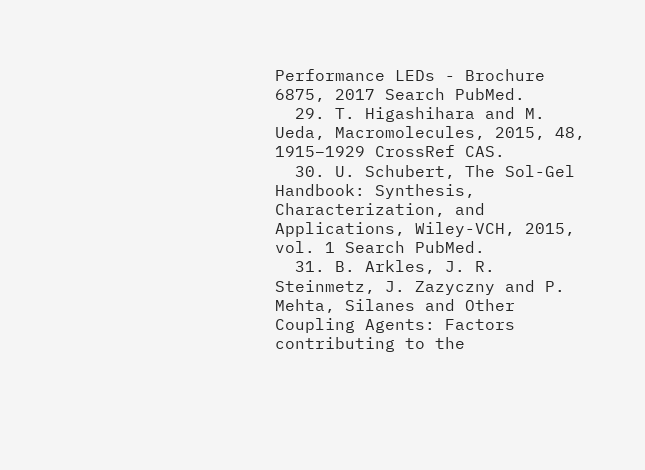Performance LEDs - Brochure 6875, 2017 Search PubMed.
  29. T. Higashihara and M. Ueda, Macromolecules, 2015, 48, 1915–1929 CrossRef CAS.
  30. U. Schubert, The Sol-Gel Handbook: Synthesis, Characterization, and Applications, Wiley-VCH, 2015, vol. 1 Search PubMed.
  31. B. Arkles, J. R. Steinmetz, J. Zazyczny and P. Mehta, Silanes and Other Coupling Agents: Factors contributing to the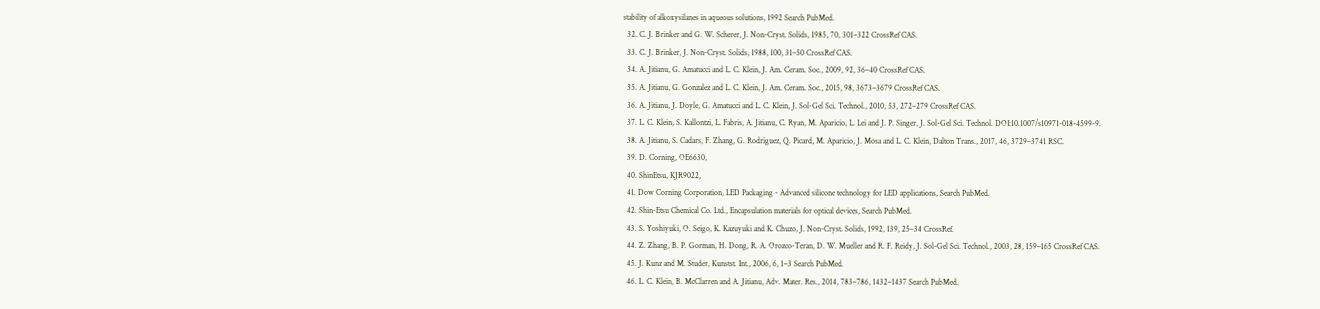stability of alkoxysilanes in aqueous solutions, 1992 Search PubMed.
  32. C. J. Brinker and G. W. Scherer, J. Non-Cryst. Solids, 1985, 70, 301–322 CrossRef CAS.
  33. C. J. Brinker, J. Non-Cryst. Solids, 1988, 100, 31–50 CrossRef CAS.
  34. A. Jitianu, G. Amatucci and L. C. Klein, J. Am. Ceram. Soc., 2009, 92, 36–40 CrossRef CAS.
  35. A. Jitianu, G. Gonzalez and L. C. Klein, J. Am. Ceram. Soc., 2015, 98, 3673–3679 CrossRef CAS.
  36. A. Jitianu, J. Doyle, G. Amatucci and L. C. Klein, J. Sol-Gel Sci. Technol., 2010, 53, 272–279 CrossRef CAS.
  37. L. C. Klein, S. Kallontzi, L. Fabris, A. Jitianu, C. Ryan, M. Aparicio, L. Lei and J. P. Singer, J. Sol-Gel Sci. Technol. DOI:10.1007/s10971-018-4599-9.
  38. A. Jitianu, S. Cadars, F. Zhang, G. Rodriguez, Q. Picard, M. Aparicio, J. Mosa and L. C. Klein, Dalton Trans., 2017, 46, 3729–3741 RSC.
  39. D. Corning, OE6630,
  40. ShinEtsu, KJR9022,
  41. Dow Corning Corporation, LED Packaging - Advanced silicone technology for LED applications, Search PubMed.
  42. Shin-Etsu Chemical Co. Ltd., Encapsulation materials for optical devices, Search PubMed.
  43. S. Yoshiyuki, O. Seigo, K. Kazuyuki and K. Chuzo, J. Non-Cryst. Solids, 1992, 139, 25–34 CrossRef.
  44. Z. Zhang, B. P. Gorman, H. Dong, R. A. Orozco-Teran, D. W. Mueller and R. F. Reidy, J. Sol-Gel Sci. Technol., 2003, 28, 159–165 CrossRef CAS.
  45. J. Kunz and M. Studer, Kunstst. Int., 2006, 6, 1–3 Search PubMed.
  46. L. C. Klein, B. McClarren and A. Jitianu, Adv. Mater. Res., 2014, 783–786, 1432–1437 Search PubMed.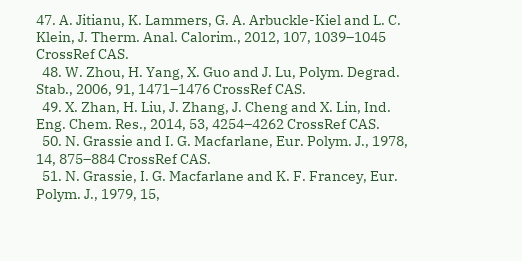47. A. Jitianu, K. Lammers, G. A. Arbuckle-Kiel and L. C. Klein, J. Therm. Anal. Calorim., 2012, 107, 1039–1045 CrossRef CAS.
  48. W. Zhou, H. Yang, X. Guo and J. Lu, Polym. Degrad. Stab., 2006, 91, 1471–1476 CrossRef CAS.
  49. X. Zhan, H. Liu, J. Zhang, J. Cheng and X. Lin, Ind. Eng. Chem. Res., 2014, 53, 4254–4262 CrossRef CAS.
  50. N. Grassie and I. G. Macfarlane, Eur. Polym. J., 1978, 14, 875–884 CrossRef CAS.
  51. N. Grassie, I. G. Macfarlane and K. F. Francey, Eur. Polym. J., 1979, 15,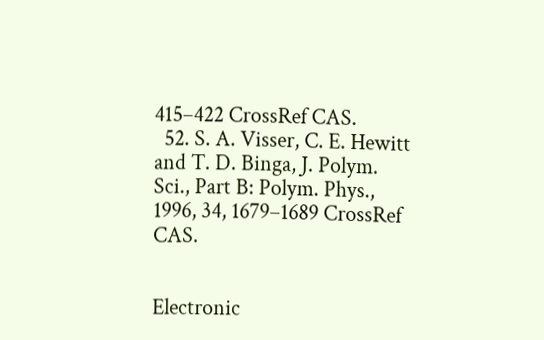415–422 CrossRef CAS.
  52. S. A. Visser, C. E. Hewitt and T. D. Binga, J. Polym. Sci., Part B: Polym. Phys., 1996, 34, 1679–1689 CrossRef CAS.


Electronic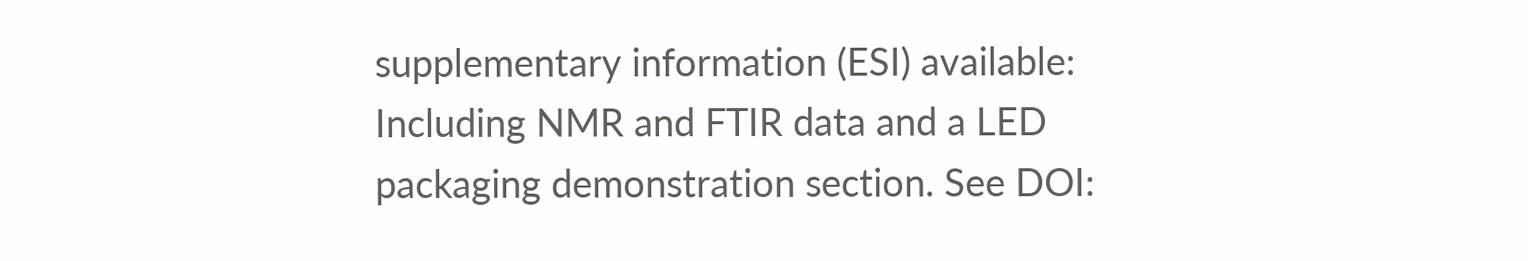supplementary information (ESI) available: Including NMR and FTIR data and a LED packaging demonstration section. See DOI: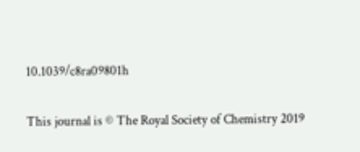10.1039/c8ra09801h

This journal is © The Royal Society of Chemistry 2019